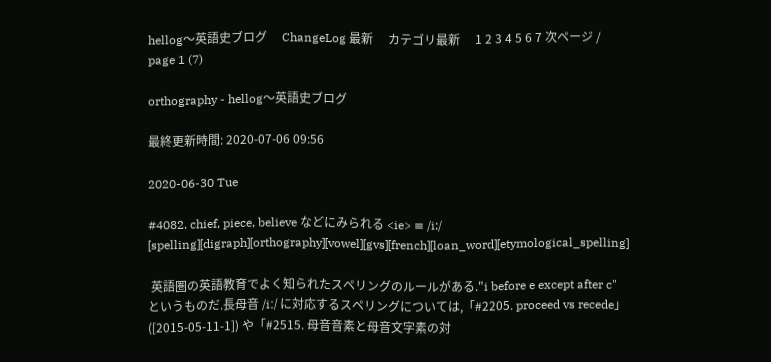hellog〜英語史ブログ     ChangeLog 最新     カテゴリ最新     1 2 3 4 5 6 7 次ページ / page 1 (7)

orthography - hellog〜英語史ブログ

最終更新時間: 2020-07-06 09:56

2020-06-30 Tue

#4082. chief, piece, believe などにみられる <ie> ≡ /i:/ [spelling][digraph][orthography][vowel][gvs][french][loan_word][etymological_spelling]

 英語圏の英語教育でよく知られたスペリングのルールがある."i before e except after c" というものだ.長母音 /iː/ に対応するスペリングについては,「#2205. proceed vs recede」 ([2015-05-11-1]) や「#2515. 母音音素と母音文字素の対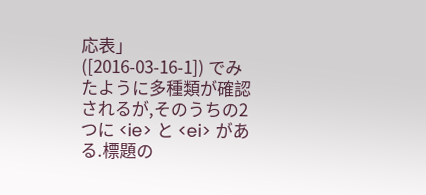応表」 ([2016-03-16-1]) でみたように多種類が確認されるが,そのうちの2つに <ie> と <ei> がある.標題の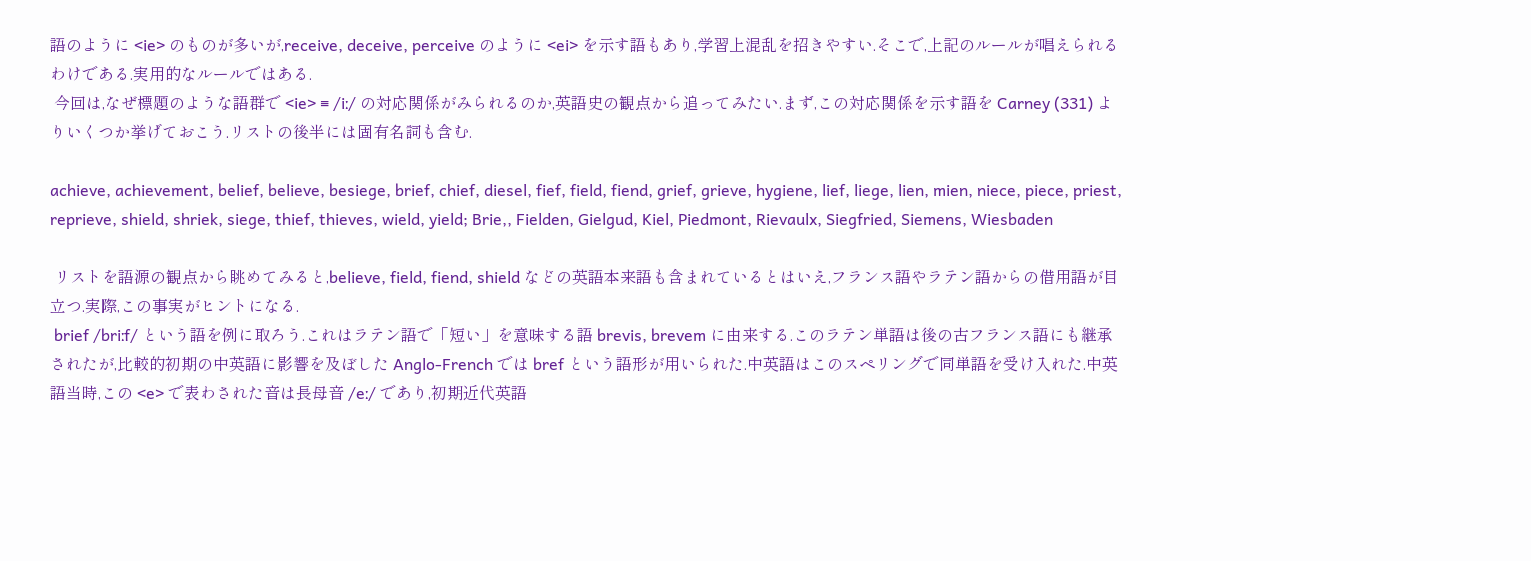語のように <ie> のものが多いが,receive, deceive, perceive のように <ei> を示す語もあり,学習上混乱を招きやすい.そこで,上記のルールが唱えられるわけである.実用的なルールではある.
 今回は,なぜ標題のような語群で <ie> ≡ /iː/ の対応関係がみられるのか,英語史の観点から追ってみたい.まず,この対応関係を示す語を Carney (331) よりいくつか挙げておこう.リストの後半には固有名詞も含む.

achieve, achievement, belief, believe, besiege, brief, chief, diesel, fief, field, fiend, grief, grieve, hygiene, lief, liege, lien, mien, niece, piece, priest, reprieve, shield, shriek, siege, thief, thieves, wield, yield; Brie,, Fielden, Gielgud, Kiel, Piedmont, Rievaulx, Siegfried, Siemens, Wiesbaden

 リストを語源の観点から眺めてみると,believe, field, fiend, shield などの英語本来語も含まれているとはいえ,フランス語やラテン語からの借用語が目立つ.実際,この事実がヒントになる.
 brief /briːf/ という語を例に取ろう.これはラテン語で「短い」を意味する語 brevis, brevem に由来する.このラテン単語は後の古フランス語にも継承されたが,比較的初期の中英語に影響を及ぼした Anglo-French では bref という語形が用いられた.中英語はこのスペリングで同単語を受け入れた.中英語当時,この <e> で表わされた音は長母音 /eː/ であり,初期近代英語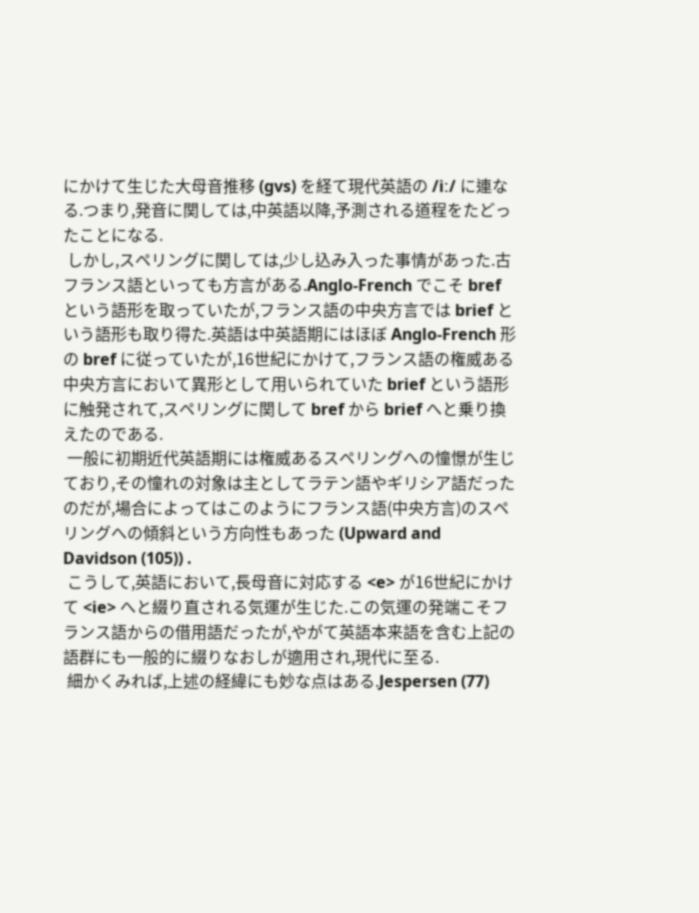にかけて生じた大母音推移 (gvs) を経て現代英語の /iː/ に連なる.つまり,発音に関しては,中英語以降,予測される道程をたどったことになる.
 しかし,スペリングに関しては,少し込み入った事情があった.古フランス語といっても方言がある.Anglo-French でこそ bref という語形を取っていたが,フランス語の中央方言では brief という語形も取り得た.英語は中英語期にはほぼ Anglo-French 形の bref に従っていたが,16世紀にかけて,フランス語の権威ある中央方言において異形として用いられていた brief という語形に触発されて,スペリングに関して bref から brief へと乗り換えたのである.
 一般に初期近代英語期には権威あるスペリングへの憧憬が生じており,その憧れの対象は主としてラテン語やギリシア語だったのだが,場合によってはこのようにフランス語(中央方言)のスペリングへの傾斜という方向性もあった (Upward and Davidson (105)) .
 こうして,英語において,長母音に対応する <e> が16世紀にかけて <ie> へと綴り直される気運が生じた.この気運の発端こそフランス語からの借用語だったが,やがて英語本来語を含む上記の語群にも一般的に綴りなおしが適用され,現代に至る.
 細かくみれば,上述の経緯にも妙な点はある.Jespersen (77)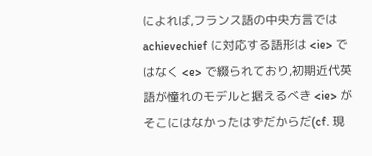によれば,フランス語の中央方言では achievechief に対応する語形は <ie> ではなく <e> で綴られており,初期近代英語が憧れのモデルと据えるべき <ie> がそこにはなかったはずだからだ(cf. 現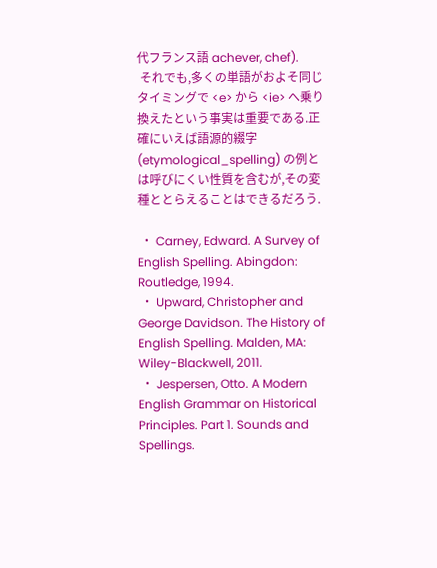代フランス語 achever, chef).
 それでも,多くの単語がおよそ同じタイミングで <e> から <ie> へ乗り換えたという事実は重要である.正確にいえば語源的綴字 (etymological_spelling) の例とは呼びにくい性質を含むが,その変種ととらえることはできるだろう.

 ・ Carney, Edward. A Survey of English Spelling. Abingdon: Routledge, 1994.
 ・ Upward, Christopher and George Davidson. The History of English Spelling. Malden, MA: Wiley-Blackwell, 2011.
 ・ Jespersen, Otto. A Modern English Grammar on Historical Principles. Part 1. Sounds and Spellings.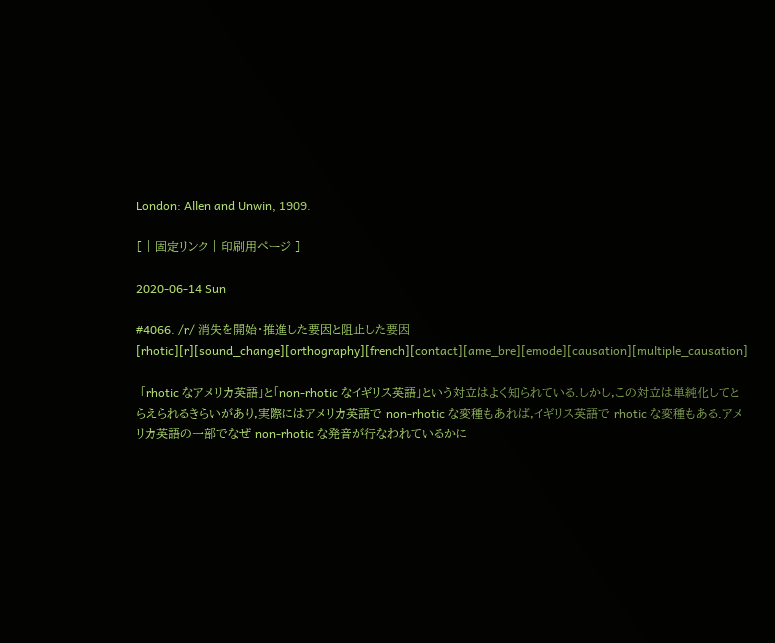London: Allen and Unwin, 1909.

[ | 固定リンク | 印刷用ページ ]

2020-06-14 Sun

#4066. /r/ 消失を開始・推進した要因と阻止した要因 [rhotic][r][sound_change][orthography][french][contact][ame_bre][emode][causation][multiple_causation]

 「rhotic なアメリカ英語」と「non-rhotic なイギリス英語」という対立はよく知られている.しかし,この対立は単純化してとらえられるきらいがあり,実際にはアメリカ英語で non-rhotic な変種もあれば,イギリス英語で rhotic な変種もある.アメリカ英語の一部でなぜ non-rhotic な発音が行なわれているかに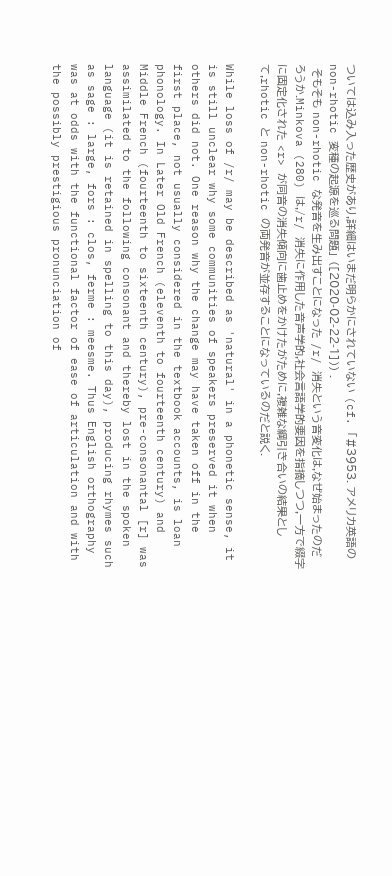ついては込み入った歴史があり,詳細はいまだ明らかにされていない (cf. 「#3953. アメリカ英語の non-rhotic 変種の起源を巡る問題」 ([2020-02-22-1])) .
 そもそも non-rhotic な発音を生み出すことになった /r/ 消失という音変化は,なぜ始まったのだろうか.Minkova (280) は,/r/ 消失に作用した音声学的,社会言語学的要因を指摘しつつ,一方で綴字に固定化された <r> が同音の消失傾向に歯止めをかけたがために,複雑な綱引き合いの結果として,rhotic と non-rhotic の両発音が並存することになっているのだと説く.

While loss of /r/ may be described as 'natural' in a phonetic sense, it is still unclear why some communities of speakers preserved it when others did not. One reason why the change may have taken off in the first place, not usually considered in the textbook accounts, is loan phonology. In Later Old French (eleventh to fourteenth century) and Middle French (fourteenth to sixteenth century), pre-consonantal [r] was assimilated to the following consonant and thereby lost in the spoken language (it is retained in spelling to this day), producing rhymes such as sage : large, fors : clos, ferme : meesme. Thus English orthography was at odds with the functional factor of ease of articulation and with the possibly prestigious pronunciation of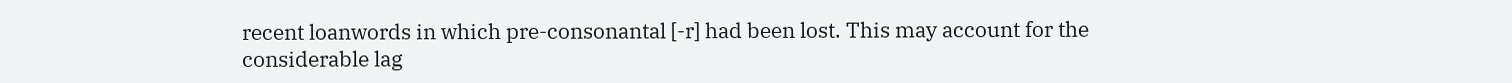recent loanwords in which pre-consonantal [-r] had been lost. This may account for the considerable lag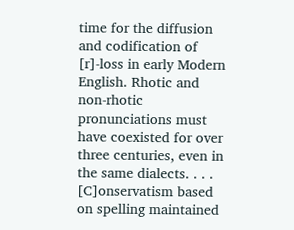time for the diffusion and codification of [r]-loss in early Modern English. Rhotic and non-rhotic pronunciations must have coexisted for over three centuries, even in the same dialects. . . . [C]onservatism based on spelling maintained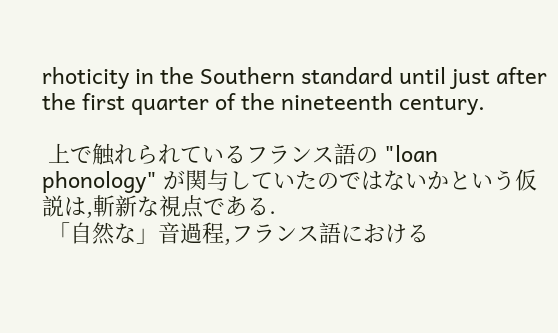rhoticity in the Southern standard until just after the first quarter of the nineteenth century.

 上で触れられているフランス語の "loan phonology" が関与していたのではないかという仮説は,斬新な視点である.
 「自然な」音過程,フランス語における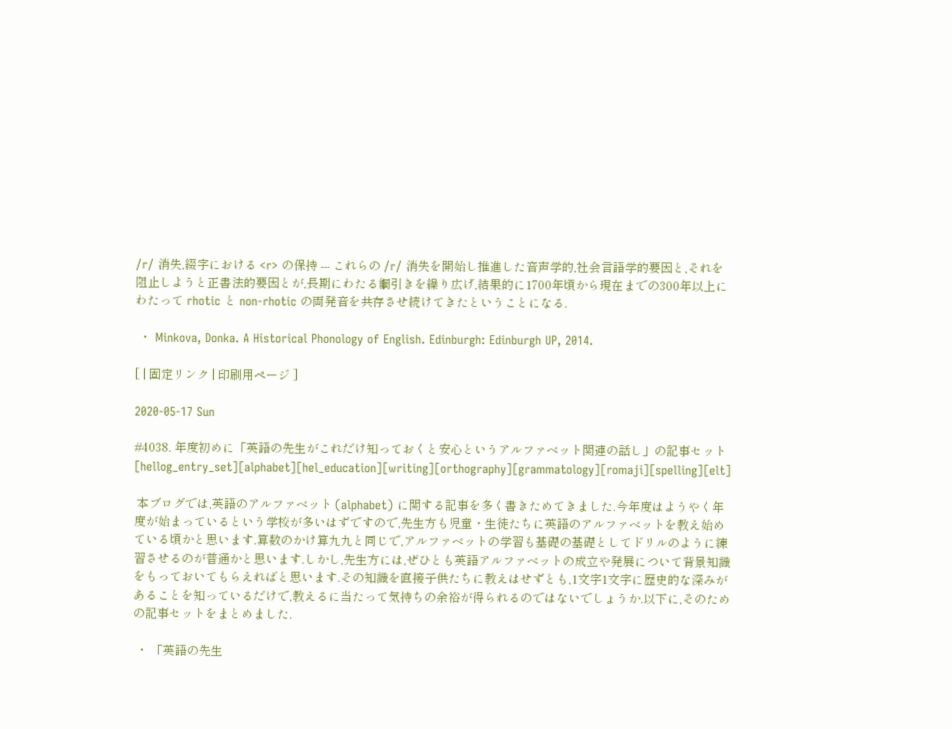/r/ 消失,綴字における <r> の保持 --- これらの /r/ 消失を開始し推進した音声学的,社会言語学的要因と,それを阻止しようと正書法的要因とが,長期にわたる綱引きを繰り広げ,結果的に1700年頃から現在までの300年以上にわたって rhotic と non-rhotic の両発音を共存させ続けてきたということになる.

 ・ Minkova, Donka. A Historical Phonology of English. Edinburgh: Edinburgh UP, 2014.

[ | 固定リンク | 印刷用ページ ]

2020-05-17 Sun

#4038. 年度初めに「英語の先生がこれだけ知っておくと安心というアルファベット関連の話し」の記事セット [hellog_entry_set][alphabet][hel_education][writing][orthography][grammatology][romaji][spelling][elt]

 本ブログでは,英語のアルファベット (alphabet) に関する記事を多く書きためてきました.今年度はようやく年度が始まっているという学校が多いはずですので,先生方も児童・生徒たちに英語のアルファベットを教え始めている頃かと思います.算数のかけ算九九と同じで,アルファベットの学習も基礎の基礎としてドリルのように練習させるのが普通かと思います.しかし,先生方には,ぜひとも英語アルファベットの成立や発展について背景知識をもっておいてもらえればと思います.その知識を直接子供たちに教えはせずとも,1文字1文字に歴史的な深みがあることを知っているだけで,教えるに当たって気持ちの余裕が得られるのではないでしょうか.以下に,そのための記事セットをまとめました.

 ・ 「英語の先生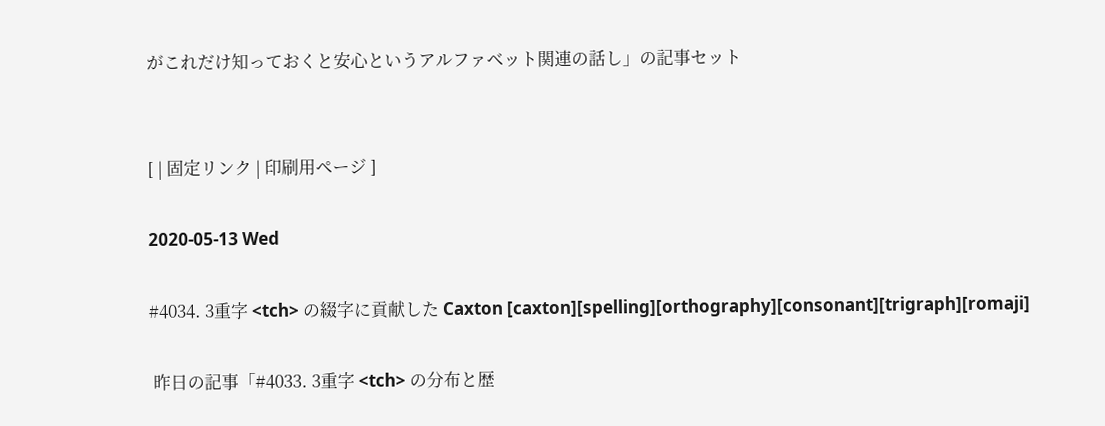がこれだけ知っておくと安心というアルファベット関連の話し」の記事セット


[ | 固定リンク | 印刷用ページ ]

2020-05-13 Wed

#4034. 3重字 <tch> の綴字に貢献した Caxton [caxton][spelling][orthography][consonant][trigraph][romaji]

 昨日の記事「#4033. 3重字 <tch> の分布と歴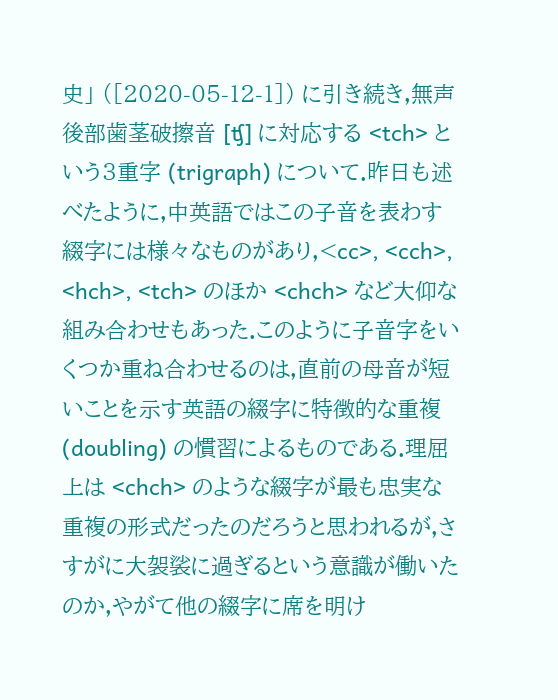史」 ([2020-05-12-1]) に引き続き,無声後部歯茎破擦音 [ʧ] に対応する <tch> という3重字 (trigraph) について.昨日も述べたように,中英語ではこの子音を表わす綴字には様々なものがあり,<cc>, <cch>, <hch>, <tch> のほか <chch> など大仰な組み合わせもあった.このように子音字をいくつか重ね合わせるのは,直前の母音が短いことを示す英語の綴字に特徴的な重複 (doubling) の慣習によるものである.理屈上は <chch> のような綴字が最も忠実な重複の形式だったのだろうと思われるが,さすがに大袈裟に過ぎるという意識が働いたのか,やがて他の綴字に席を明け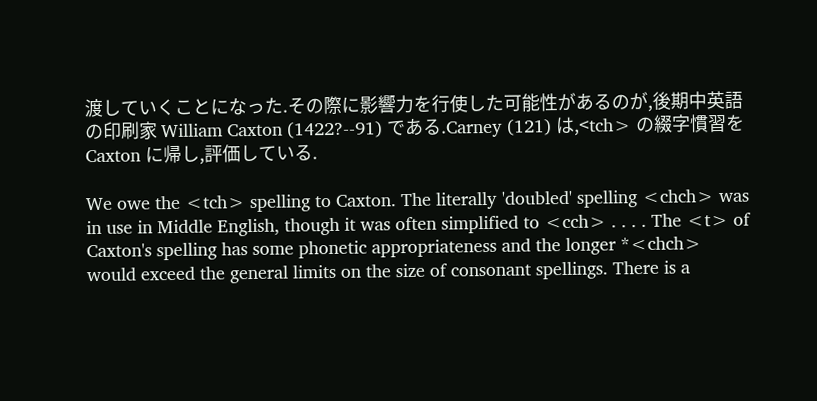渡していくことになった.その際に影響力を行使した可能性があるのが,後期中英語の印刷家 William Caxton (1422?--91) である.Carney (121) は,<tch> の綴字慣習を Caxton に帰し,評価している.

We owe the <tch> spelling to Caxton. The literally 'doubled' spelling <chch> was in use in Middle English, though it was often simplified to <cch> . . . . The <t> of Caxton's spelling has some phonetic appropriateness and the longer *<chch> would exceed the general limits on the size of consonant spellings. There is a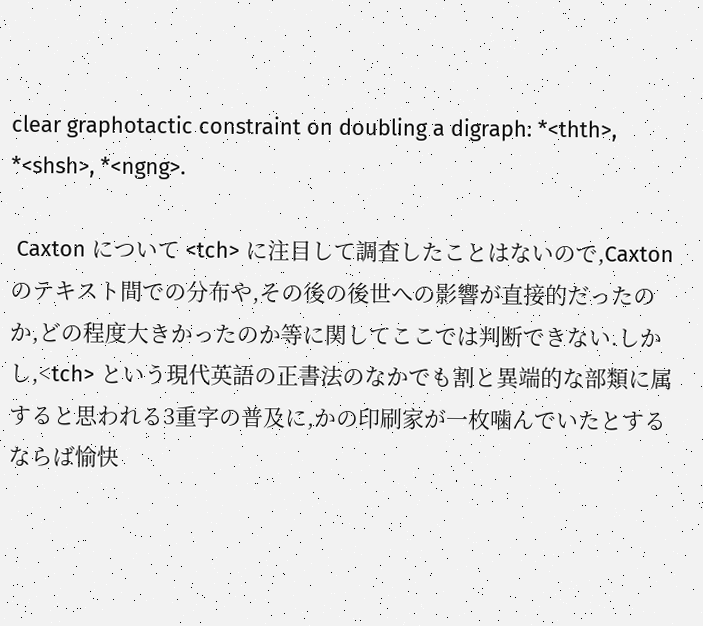clear graphotactic constraint on doubling a digraph: *<thth>, *<shsh>, *<ngng>.

 Caxton について <tch> に注目して調査したことはないので,Caxton のテキスト間での分布や,その後の後世への影響が直接的だったのか,どの程度大きかったのか等に関してここでは判断できない.しかし,<tch> という現代英語の正書法のなかでも割と異端的な部類に属すると思われる3重字の普及に,かの印刷家が一枚噛んでいたとするならば愉快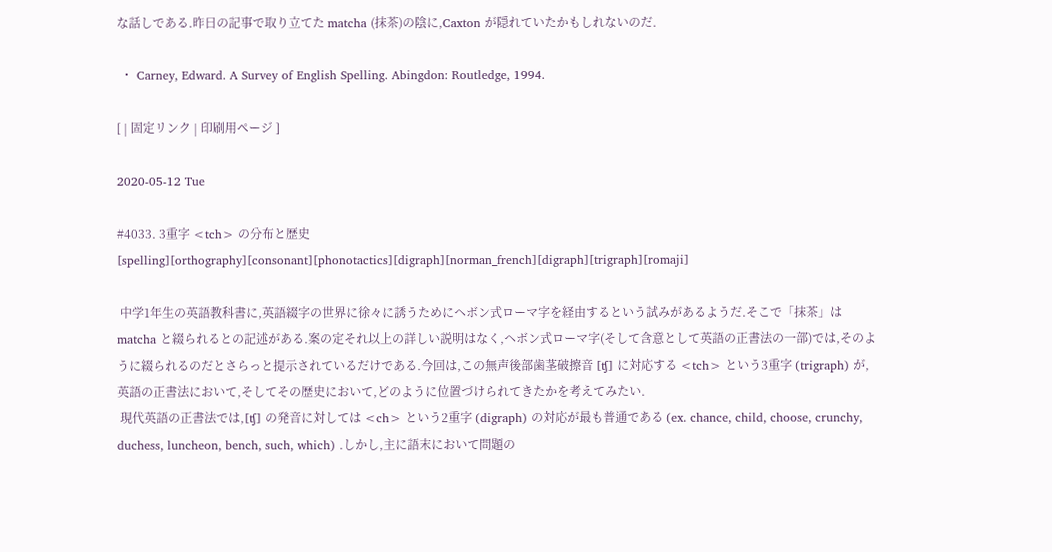な話しである.昨日の記事で取り立てた matcha (抹茶)の陰に,Caxton が隠れていたかもしれないのだ.

 ・ Carney, Edward. A Survey of English Spelling. Abingdon: Routledge, 1994.

[ | 固定リンク | 印刷用ページ ]

2020-05-12 Tue

#4033. 3重字 <tch> の分布と歴史 [spelling][orthography][consonant][phonotactics][digraph][norman_french][digraph][trigraph][romaji]

 中学1年生の英語教科書に,英語綴字の世界に徐々に誘うためにヘボン式ローマ字を経由するという試みがあるようだ.そこで「抹茶」は matcha と綴られるとの記述がある.案の定それ以上の詳しい説明はなく,ヘボン式ローマ字(そして含意として英語の正書法の一部)では,そのように綴られるのだとさらっと提示されているだけである.今回は,この無声後部歯茎破擦音 [ʧ] に対応する <tch> という3重字 (trigraph) が,英語の正書法において,そしてその歴史において,どのように位置づけられてきたかを考えてみたい.
 現代英語の正書法では,[ʧ] の発音に対しては <ch> という2重字 (digraph) の対応が最も普通である (ex. chance, child, choose, crunchy, duchess, luncheon, bench, such, which) .しかし,主に語末において問題の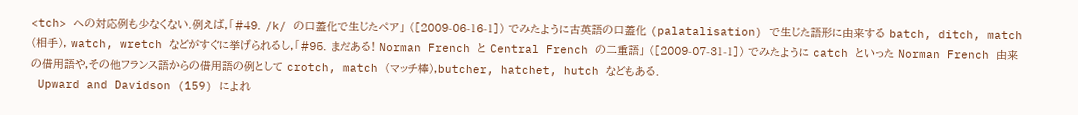<tch> への対応例も少なくない.例えば,「#49. /k/ の口蓋化で生じたペア」 ([2009-06-16-1]) でみたように古英語の口蓋化 (palatalisation) で生じた語形に由来する batch, ditch, match (相手), watch, wretch などがすぐに挙げられるし,「#95. まだある! Norman French と Central French の二重語」 ([2009-07-31-1]) でみたように catch といった Norman French 由来の借用語や,その他フランス語からの借用語の例として crotch, match (マッチ棒),butcher, hatchet, hutch などもある.
 Upward and Davidson (159) によれ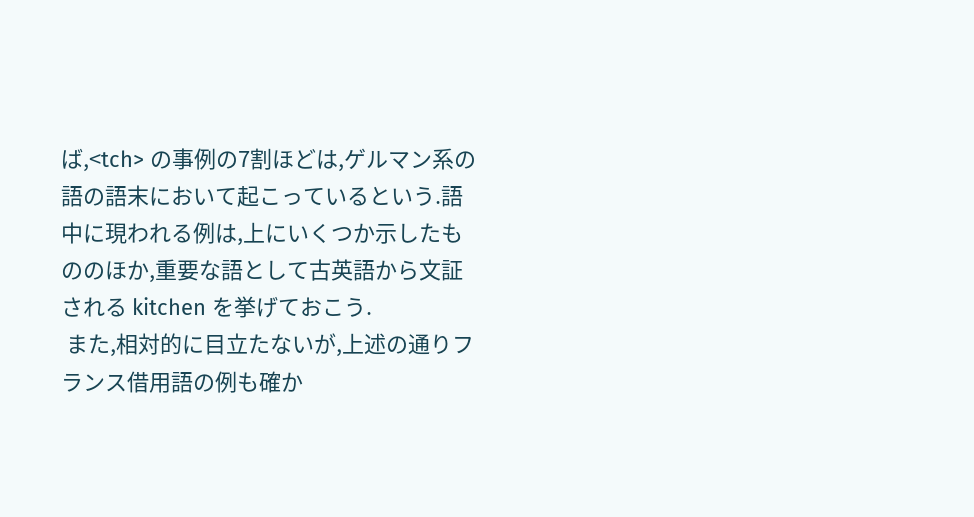ば,<tch> の事例の7割ほどは,ゲルマン系の語の語末において起こっているという.語中に現われる例は,上にいくつか示したもののほか,重要な語として古英語から文証される kitchen を挙げておこう.
 また,相対的に目立たないが,上述の通りフランス借用語の例も確か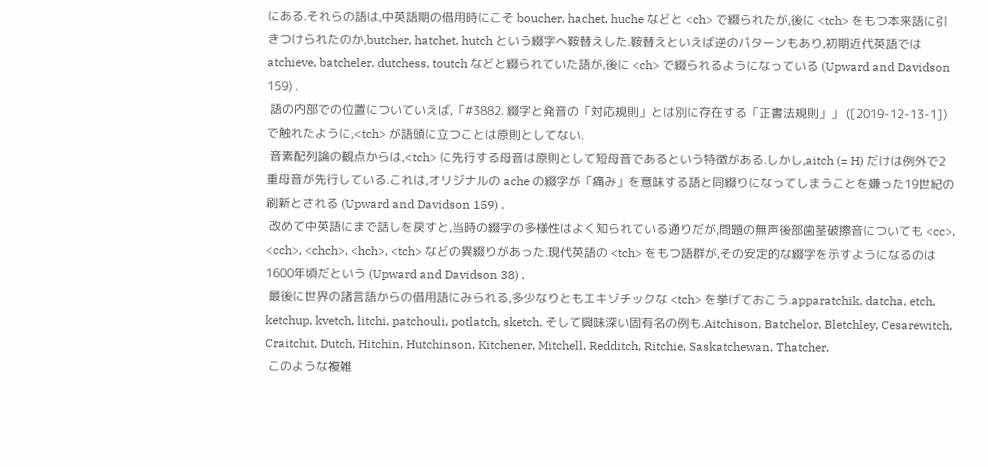にある.それらの語は,中英語期の借用時にこそ boucher, hachet, huche などと <ch> で綴られたが,後に <tch> をもつ本来語に引きつけられたのか,butcher, hatchet, hutch という綴字へ鞍替えした.鞍替えといえば逆のパターンもあり,初期近代英語では atchieve, batcheler, dutchess, toutch などと綴られていた語が,後に <ch> で綴られるようになっている (Upward and Davidson 159) .
 語の内部での位置についていえば,「#3882. 綴字と発音の「対応規則」とは別に存在する「正書法規則」」 ([2019-12-13-1]) で触れたように,<tch> が語頭に立つことは原則としてない.
 音素配列論の観点からは,<tch> に先行する母音は原則として短母音であるという特徴がある.しかし,aitch (= H) だけは例外で2重母音が先行している.これは,オリジナルの ache の綴字が「痛み」を意味する語と同綴りになってしまうことを嫌った19世紀の刷新とされる (Upward and Davidson 159) .
 改めて中英語にまで話しを戻すと,当時の綴字の多様性はよく知られている通りだが,問題の無声後部歯茎破擦音についても <cc>, <cch>, <chch>, <hch>, <tch> などの異綴りがあった.現代英語の <tch> をもつ語群が,その安定的な綴字を示すようになるのは1600年頃だという (Upward and Davidson 38) .
 最後に世界の諸言語からの借用語にみられる,多少なりともエキゾチックな <tch> を挙げておこう.apparatchik, datcha, etch, ketchup, kvetch, litchi, patchouli, potlatch, sketch. そして興味深い固有名の例も.Aitchison, Batchelor, Bletchley, Cesarewitch, Craitchit, Dutch, Hitchin, Hutchinson, Kitchener, Mitchell, Redditch, Ritchie, Saskatchewan, Thatcher.
 このような複雑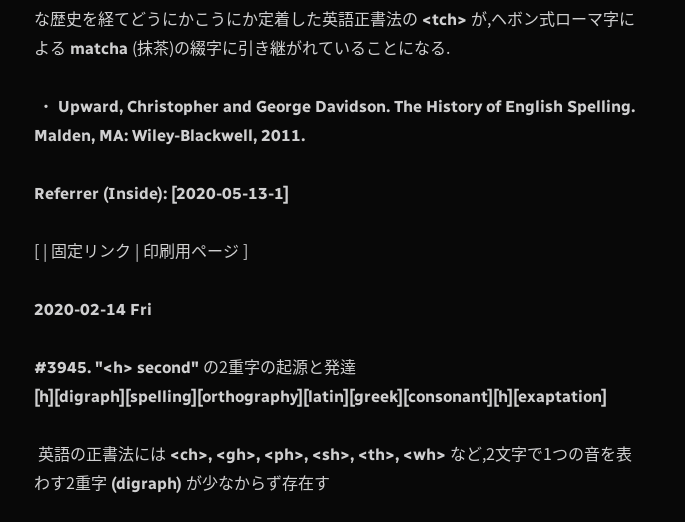な歴史を経てどうにかこうにか定着した英語正書法の <tch> が,ヘボン式ローマ字による matcha (抹茶)の綴字に引き継がれていることになる.

 ・ Upward, Christopher and George Davidson. The History of English Spelling. Malden, MA: Wiley-Blackwell, 2011.

Referrer (Inside): [2020-05-13-1]

[ | 固定リンク | 印刷用ページ ]

2020-02-14 Fri

#3945. "<h> second" の2重字の起源と発達 [h][digraph][spelling][orthography][latin][greek][consonant][h][exaptation]

 英語の正書法には <ch>, <gh>, <ph>, <sh>, <th>, <wh> など,2文字で1つの音を表わす2重字 (digraph) が少なからず存在す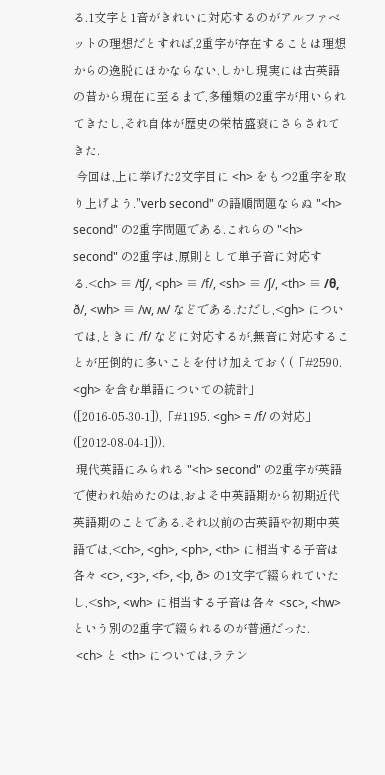る.1文字と1音がきれいに対応するのがアルファベットの理想だとすれば,2重字が存在することは理想からの逸脱にほかならない.しかし現実には古英語の昔から現在に至るまで,多種類の2重字が用いられてきたし,それ自体が歴史の栄枯盛衰にさらされてきた.
 今回は,上に挙げた2文字目に <h> をもつ2重字を取り上げよう."verb second" の語順問題ならぬ "<h> second" の2重字問題である.これらの "<h> second" の2重字は,原則として単子音に対応する.<ch> ≡ /ʧ/, <ph> ≡ /f/, <sh> ≡ /ʃ/, <th> ≡ /θ, ð/, <wh> ≡ /w, ʍ/ などである.ただし,<gh> については,ときに /f/ などに対応するが,無音に対応することが圧倒的に多いことを付け加えておく(「#2590. <gh> を含む単語についての統計」 ([2016-05-30-1]),「#1195. <gh> = /f/ の対応」 ([2012-08-04-1])).
 現代英語にみられる "<h> second" の2重字が英語で使われ始めたのは,およそ中英語期から初期近代英語期のことである.それ以前の古英語や初期中英語では,<ch>, <gh>, <ph>, <th> に相当する子音は各々 <c>, <ȝ>, <f>, <þ, ð> の1文字で綴られていたし,<sh>, <wh> に相当する子音は各々 <sc>, <hw> という別の2重字で綴られるのが普通だった.
 <ch> と <th> については,ラテン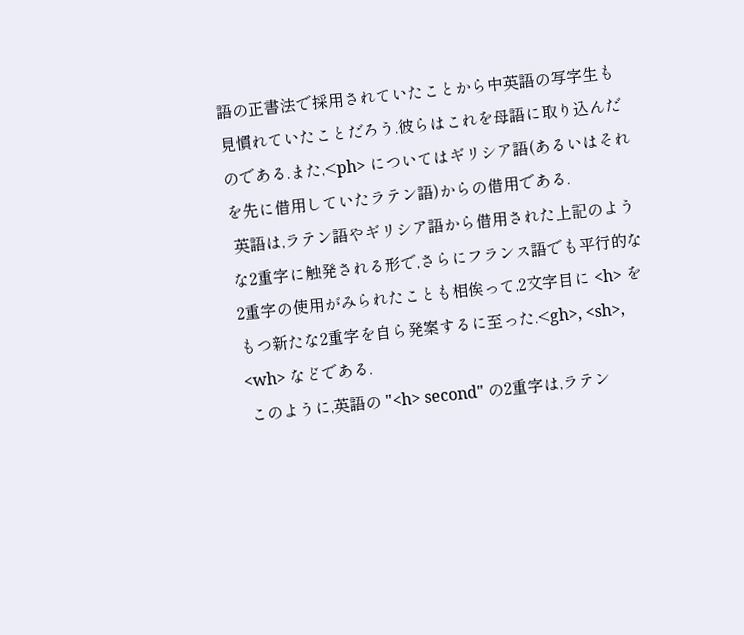語の正書法で採用されていたことから中英語の写字生も見慣れていたことだろう.彼らはこれを母語に取り込んだのである.また,<ph> についてはギリシア語(あるいはそれを先に借用していたラテン語)からの借用である.
 英語は,ラテン語やギリシア語から借用された上記のような2重字に触発される形で,さらにフランス語でも平行的な2重字の使用がみられたことも相俟って,2文字目に <h> をもつ新たな2重字を自ら発案するに至った.<gh>, <sh>, <wh> などである.
 このように,英語の "<h> second" の2重字は,ラテン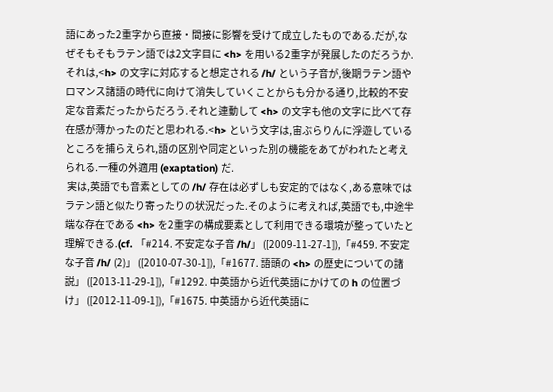語にあった2重字から直接・間接に影響を受けて成立したものである.だが,なぜそもそもラテン語では2文字目に <h> を用いる2重字が発展したのだろうか.それは,<h> の文字に対応すると想定される /h/ という子音が,後期ラテン語やロマンス諸語の時代に向けて消失していくことからも分かる通り,比較的不安定な音素だったからだろう.それと連動して <h> の文字も他の文字に比べて存在感が薄かったのだと思われる.<h> という文字は,宙ぶらりんに浮遊しているところを捕らえられ,語の区別や同定といった別の機能をあてがわれたと考えられる.一種の外適用 (exaptation) だ.
 実は,英語でも音素としての /h/ 存在は必ずしも安定的ではなく,ある意味ではラテン語と似たり寄ったりの状況だった.そのように考えれば,英語でも,中途半端な存在である <h> を2重字の構成要素として利用できる環境が整っていたと理解できる.(cf. 「#214. 不安定な子音 /h/」 ([2009-11-27-1]),「#459. 不安定な子音 /h/ (2)」 ([2010-07-30-1]),「#1677. 語頭の <h> の歴史についての諸説」 ([2013-11-29-1]),「#1292. 中英語から近代英語にかけての h の位置づけ」 ([2012-11-09-1]),「#1675. 中英語から近代英語に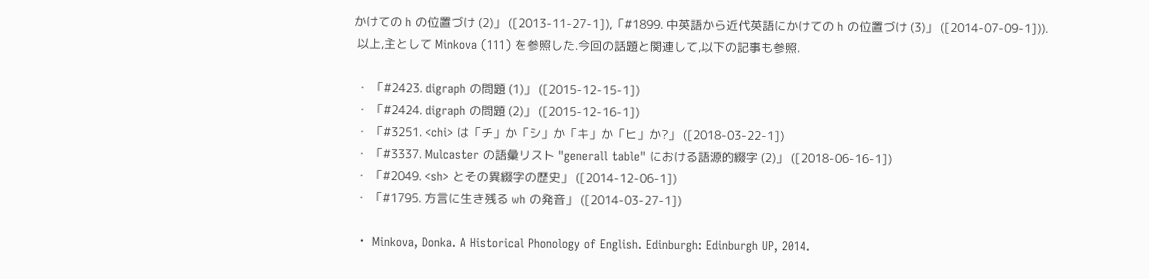かけての h の位置づけ (2)」 ([2013-11-27-1]),「#1899. 中英語から近代英語にかけての h の位置づけ (3)」 ([2014-07-09-1])).
 以上,主として Minkova (111) を参照した.今回の話題と関連して,以下の記事も参照.

 ・ 「#2423. digraph の問題 (1)」 ([2015-12-15-1])
 ・ 「#2424. digraph の問題 (2)」 ([2015-12-16-1])
 ・ 「#3251. <chi> は「チ」か「シ」か「キ」か「ヒ」か?」 ([2018-03-22-1])
 ・ 「#3337. Mulcaster の語彙リスト "generall table" における語源的綴字 (2)」 ([2018-06-16-1])
 ・ 「#2049. <sh> とその異綴字の歴史」 ([2014-12-06-1])
 ・ 「#1795. 方言に生き残る wh の発音」 ([2014-03-27-1])

 ・ Minkova, Donka. A Historical Phonology of English. Edinburgh: Edinburgh UP, 2014.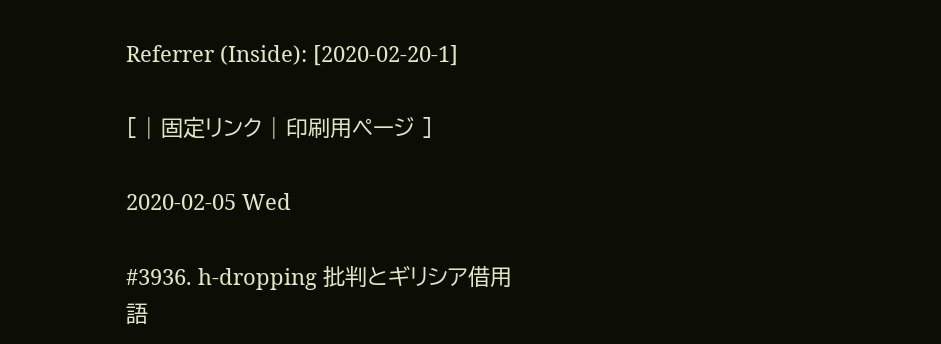Referrer (Inside): [2020-02-20-1]

[ | 固定リンク | 印刷用ページ ]

2020-02-05 Wed

#3936. h-dropping 批判とギリシア借用語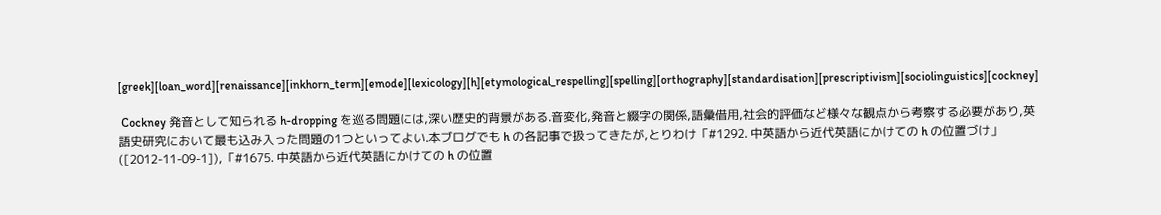[greek][loan_word][renaissance][inkhorn_term][emode][lexicology][h][etymological_respelling][spelling][orthography][standardisation][prescriptivism][sociolinguistics][cockney]

 Cockney 発音として知られる h-dropping を巡る問題には,深い歴史的背景がある.音変化,発音と綴字の関係,語彙借用,社会的評価など様々な観点から考察する必要があり,英語史研究において最も込み入った問題の1つといってよい.本ブログでも h の各記事で扱ってきたが,とりわけ「#1292. 中英語から近代英語にかけての h の位置づけ」 ([2012-11-09-1]),「#1675. 中英語から近代英語にかけての h の位置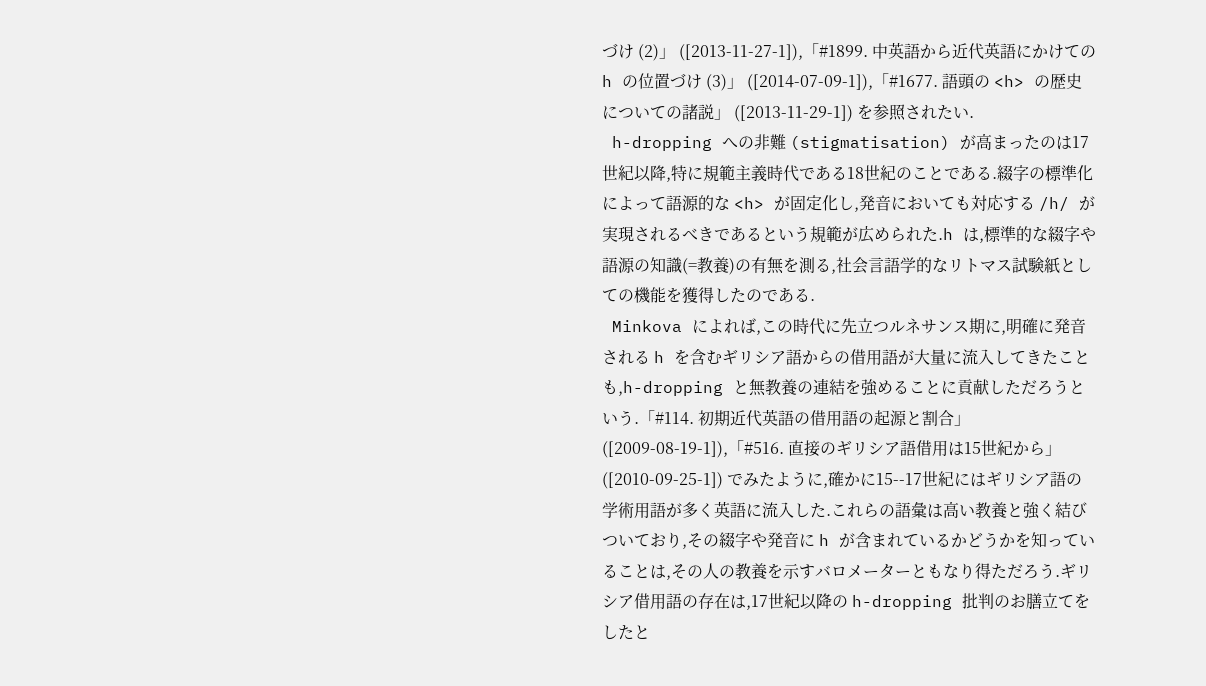づけ (2)」 ([2013-11-27-1]),「#1899. 中英語から近代英語にかけての h の位置づけ (3)」 ([2014-07-09-1]),「#1677. 語頭の <h> の歴史についての諸説」 ([2013-11-29-1]) を参照されたい.
 h-dropping への非難 (stigmatisation) が高まったのは17世紀以降,特に規範主義時代である18世紀のことである.綴字の標準化によって語源的な <h> が固定化し,発音においても対応する /h/ が実現されるべきであるという規範が広められた.h は,標準的な綴字や語源の知識(=教養)の有無を測る,社会言語学的なリトマス試験紙としての機能を獲得したのである.
 Minkova によれば,この時代に先立つルネサンス期に,明確に発音される h を含むギリシア語からの借用語が大量に流入してきたことも,h-dropping と無教養の連結を強めることに貢献しただろうという.「#114. 初期近代英語の借用語の起源と割合」 ([2009-08-19-1]),「#516. 直接のギリシア語借用は15世紀から」 ([2010-09-25-1]) でみたように,確かに15--17世紀にはギリシア語の学術用語が多く英語に流入した.これらの語彙は高い教養と強く結びついており,その綴字や発音に h が含まれているかどうかを知っていることは,その人の教養を示すバロメーターともなり得ただろう.ギリシア借用語の存在は,17世紀以降の h-dropping 批判のお膳立てをしたと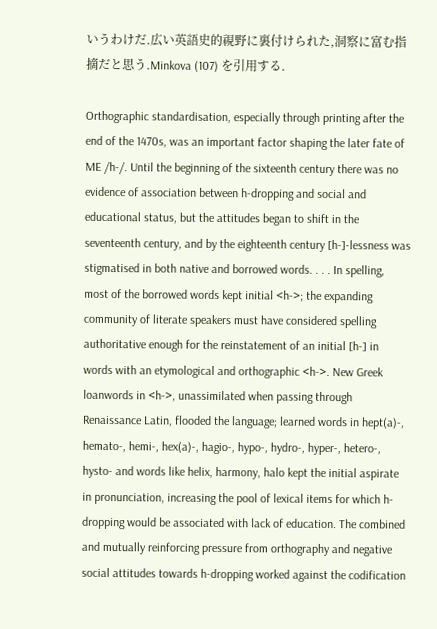いうわけだ.広い英語史的視野に裏付けられた,洞察に富む指摘だと思う.Minkova (107) を引用する.

Orthographic standardisation, especially through printing after the end of the 1470s, was an important factor shaping the later fate of ME /h-/. Until the beginning of the sixteenth century there was no evidence of association between h-dropping and social and educational status, but the attitudes began to shift in the seventeenth century, and by the eighteenth century [h-]-lessness was stigmatised in both native and borrowed words. . . . In spelling, most of the borrowed words kept initial <h->; the expanding community of literate speakers must have considered spelling authoritative enough for the reinstatement of an initial [h-] in words with an etymological and orthographic <h->. New Greek loanwords in <h->, unassimilated when passing through Renaissance Latin, flooded the language; learned words in hept(a)-, hemato-, hemi-, hex(a)-, hagio-, hypo-, hydro-, hyper-, hetero-, hysto- and words like helix, harmony, halo kept the initial aspirate in pronunciation, increasing the pool of lexical items for which h-dropping would be associated with lack of education. The combined and mutually reinforcing pressure from orthography and negative social attitudes towards h-dropping worked against the codification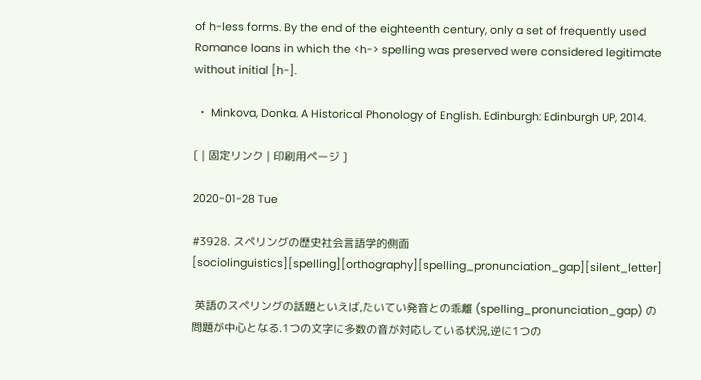of h-less forms. By the end of the eighteenth century, only a set of frequently used Romance loans in which the <h-> spelling was preserved were considered legitimate without initial [h-].

 ・ Minkova, Donka. A Historical Phonology of English. Edinburgh: Edinburgh UP, 2014.

[ | 固定リンク | 印刷用ページ ]

2020-01-28 Tue

#3928. スペリングの歴史社会言語学的側面 [sociolinguistics][spelling][orthography][spelling_pronunciation_gap][silent_letter]

 英語のスペリングの話題といえば,たいてい発音との乖離 (spelling_pronunciation_gap) の問題が中心となる.1つの文字に多数の音が対応している状況,逆に1つの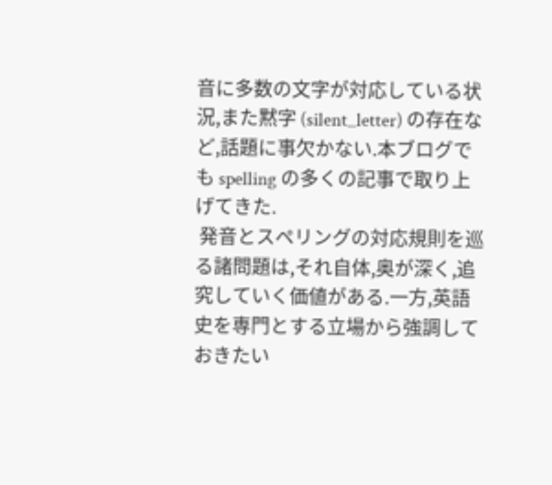音に多数の文字が対応している状況,また黙字 (silent_letter) の存在など,話題に事欠かない.本ブログでも spelling の多くの記事で取り上げてきた.
 発音とスペリングの対応規則を巡る諸問題は,それ自体,奥が深く,追究していく価値がある.一方,英語史を専門とする立場から強調しておきたい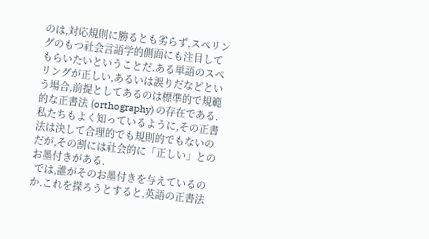のは,対応規則に勝るとも劣らず,スペリングのもつ社会言語学的側面にも注目してもらいたいということだ.ある単語のスペリングが正しい,あるいは誤りだなどという場合,前提としてあるのは標準的で規範的な正書法 (orthography) の存在である.私たちもよく知っているように,その正書法は決して合理的でも規則的でもないのだが,その割には社会的に「正しい」とのお墨付きがある.
 では,誰がそのお墨付きを与えているのか.これを探ろうとすると,英語の正書法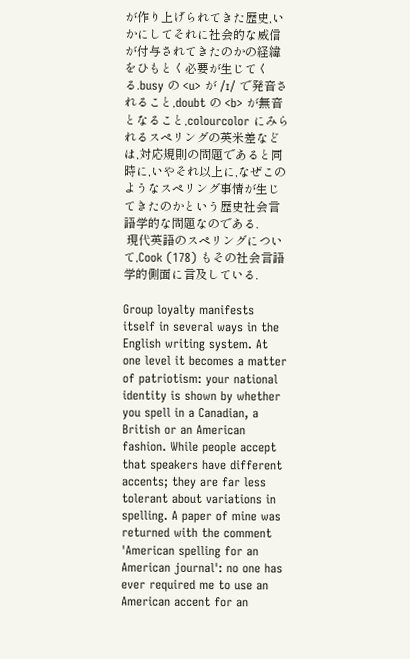が作り上げられてきた歴史,いかにしてそれに社会的な威信が付与されてきたのかの経緯をひもとく必要が生じてくる.busy の <u> が /ɪ/ で発音されること,doubt の <b> が無音となること,colourcolor にみられるスペリングの英米差などは,対応規則の問題であると同時に,いやそれ以上に,なぜこのようなスペリング事情が生じてきたのかという歴史社会言語学的な問題なのである.
 現代英語のスペリングについて,Cook (178) もその社会言語学的側面に言及している.

Group loyalty manifests itself in several ways in the English writing system. At one level it becomes a matter of patriotism: your national identity is shown by whether you spell in a Canadian, a British or an American fashion. While people accept that speakers have different accents; they are far less tolerant about variations in spelling. A paper of mine was returned with the comment 'American spelling for an American journal': no one has ever required me to use an American accent for an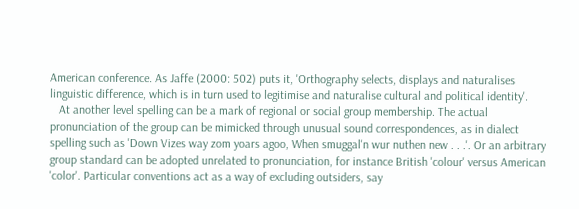American conference. As Jaffe (2000: 502) puts it, 'Orthography selects, displays and naturalises linguistic difference, which is in turn used to legitimise and naturalise cultural and political identity'.
   At another level spelling can be a mark of regional or social group membership. The actual pronunciation of the group can be mimicked through unusual sound correspondences, as in dialect spelling such as 'Down Vizes way zom yoars agoo, When smuggal'n wur nuthen new . . .'. Or an arbitrary group standard can be adopted unrelated to pronunciation, for instance British 'colour' versus American 'color'. Particular conventions act as a way of excluding outsiders, say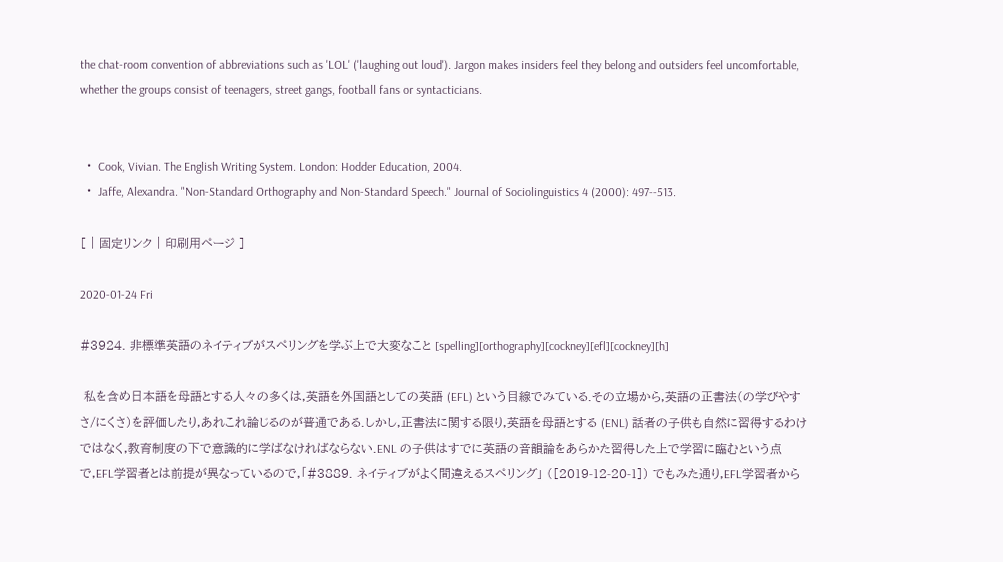the chat-room convention of abbreviations such as 'LOL' ('laughing out loud'). Jargon makes insiders feel they belong and outsiders feel uncomfortable, whether the groups consist of teenagers, street gangs, football fans or syntacticians.


 ・ Cook, Vivian. The English Writing System. London: Hodder Education, 2004.
 ・ Jaffe, Alexandra. "Non-Standard Orthography and Non-Standard Speech." Journal of Sociolinguistics 4 (2000): 497--513.

[ | 固定リンク | 印刷用ページ ]

2020-01-24 Fri

#3924. 非標準英語のネイティブがスペリングを学ぶ上で大変なこと [spelling][orthography][cockney][efl][cockney][h]

 私を含め日本語を母語とする人々の多くは,英語を外国語としての英語 (EFL) という目線でみている.その立場から,英語の正書法(の学びやすさ/にくさ)を評価したり,あれこれ論じるのが普通である.しかし,正書法に関する限り,英語を母語とする (ENL) 話者の子供も自然に習得するわけではなく,教育制度の下で意識的に学ばなければならない.ENL の子供はすでに英語の音韻論をあらかた習得した上で学習に臨むという点で,EFL学習者とは前提が異なっているので,「#3889. ネイティブがよく間違えるスペリング」 ([2019-12-20-1]) でもみた通り,EFL学習者から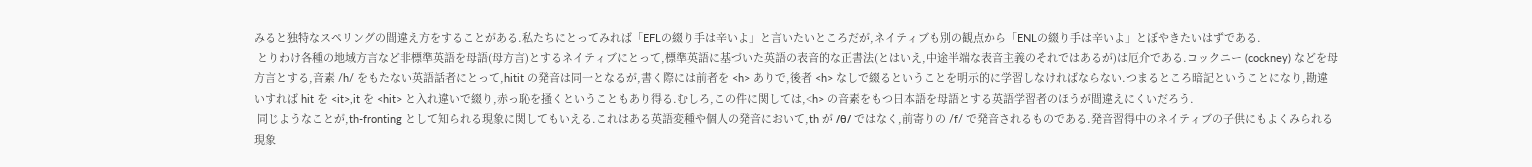みると独特なスペリングの間違え方をすることがある.私たちにとってみれば「EFLの綴り手は辛いよ」と言いたいところだが,ネイティブも別の観点から「ENLの綴り手は辛いよ」とぼやきたいはずである.
 とりわけ各種の地域方言など非標準英語を母語(母方言)とするネイティブにとって,標準英語に基づいた英語の表音的な正書法(とはいえ,中途半端な表音主義のそれではあるが)は厄介である.コックニー (cockney) などを母方言とする,音素 /h/ をもたない英語話者にとって,hitit の発音は同一となるが,書く際には前者を <h> ありで,後者 <h> なしで綴るということを明示的に学習しなければならない.つまるところ暗記ということになり,勘違いすれば hit を <it>,it を <hit> と入れ違いで綴り,赤っ恥を掻くということもあり得る.むしろ,この件に関しては,<h> の音素をもつ日本語を母語とする英語学習者のほうが間違えにくいだろう.
 同じようなことが,th-fronting として知られる現象に関してもいえる.これはある英語変種や個人の発音において,th が /θ/ ではなく,前寄りの /f/ で発音されるものである.発音習得中のネイティブの子供にもよくみられる現象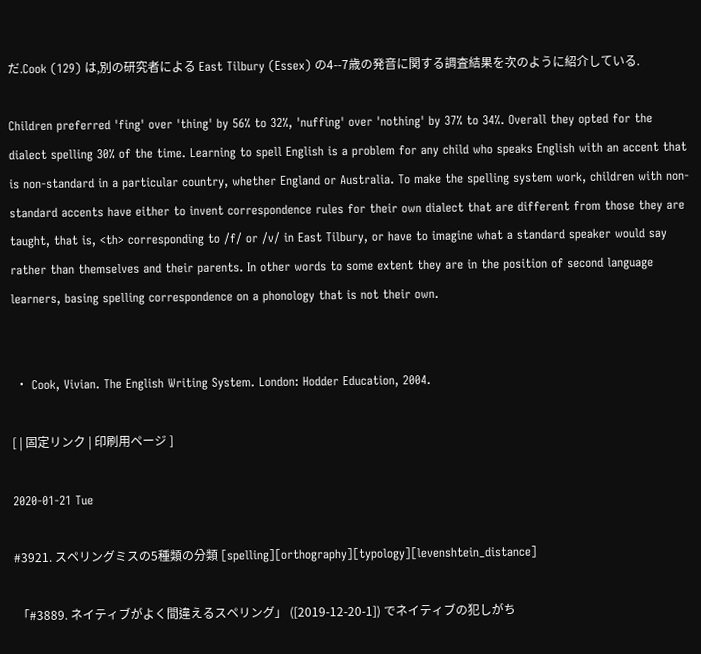だ.Cook (129) は,別の研究者による East Tilbury (Essex) の4--7歳の発音に関する調査結果を次のように紹介している.

Children preferred 'fing' over 'thing' by 56% to 32%, 'nuffing' over 'nothing' by 37% to 34%. Overall they opted for the dialect spelling 30% of the time. Learning to spell English is a problem for any child who speaks English with an accent that is non-standard in a particular country, whether England or Australia. To make the spelling system work, children with non-standard accents have either to invent correspondence rules for their own dialect that are different from those they are taught, that is, <th> corresponding to /f/ or /v/ in East Tilbury, or have to imagine what a standard speaker would say rather than themselves and their parents. In other words to some extent they are in the position of second language learners, basing spelling correspondence on a phonology that is not their own.


 ・ Cook, Vivian. The English Writing System. London: Hodder Education, 2004.

[ | 固定リンク | 印刷用ページ ]

2020-01-21 Tue

#3921. スペリングミスの5種類の分類 [spelling][orthography][typology][levenshtein_distance]

 「#3889. ネイティブがよく間違えるスペリング」 ([2019-12-20-1]) でネイティブの犯しがち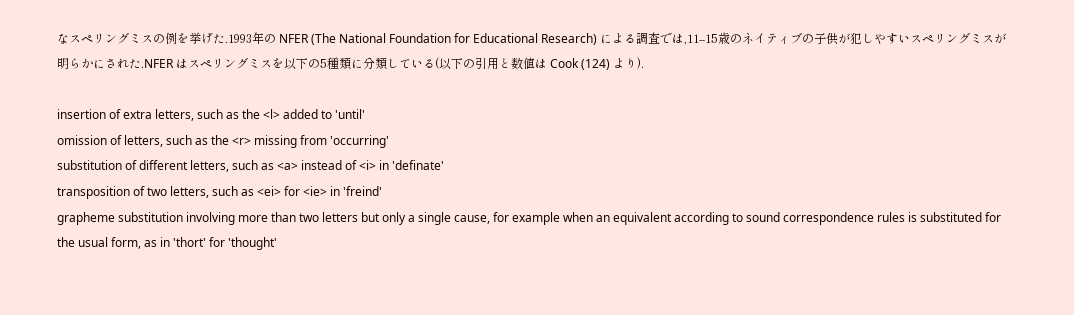なスペリングミスの例を挙げた.1993年の NFER (The National Foundation for Educational Research) による調査では,11--15歳のネイティブの子供が犯しやすいスペリングミスが明らかにされた.NFER はスペリングミスを以下の5種類に分類している(以下の引用と数値は Cook (124) より).

insertion of extra letters, such as the <l> added to 'until'
omission of letters, such as the <r> missing from 'occurring'
substitution of different letters, such as <a> instead of <i> in 'definate'
transposition of two letters, such as <ei> for <ie> in 'freind'
grapheme substitution involving more than two letters but only a single cause, for example when an equivalent according to sound correspondence rules is substituted for the usual form, as in 'thort' for 'thought'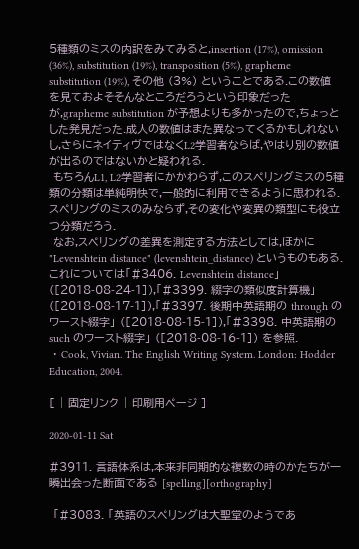5種類のミスの内訳をみてみると,insertion (17%), omission (36%), substitution (19%), transposition (5%), grapheme substitution (19%), その他 (3%) ということである.この数値を見ておよそそんなところだろうという印象だったが,grapheme substitution が予想よりも多かったので,ちょっとした発見だった.成人の数値はまた異なってくるかもしれないし,さらにネイティヴではなくL2学習者ならば,やはり別の数値が出るのではないかと疑われる.
 もちろんL1, L2学習者にかかわらず,このスペリングミスの5種類の分類は単純明快で,一般的に利用できるように思われる.スペリングのミスのみならず,その変化や変異の類型にも役立つ分類だろう.
 なお,スペリングの差異を測定する方法としては,ほかに "Levenshtein distance" (levenshtein_distance) というものもある.これについては「#3406. Levenshtein distance」 ([2018-08-24-1]),「#3399. 綴字の類似度計算機」 ([2018-08-17-1]),「#3397. 後期中英語期の through のワースト綴字」 ([2018-08-15-1]),「#3398. 中英語期の such のワースト綴字」 ([2018-08-16-1]) を参照.
 ・ Cook, Vivian. The English Writing System. London: Hodder Education, 2004.

[ | 固定リンク | 印刷用ページ ]

2020-01-11 Sat

#3911. 言語体系は,本来非同期的な複数の時のかたちが一瞬出会った断面である [spelling][orthography]

 「#3083. 「英語のスペリングは大聖堂のようであ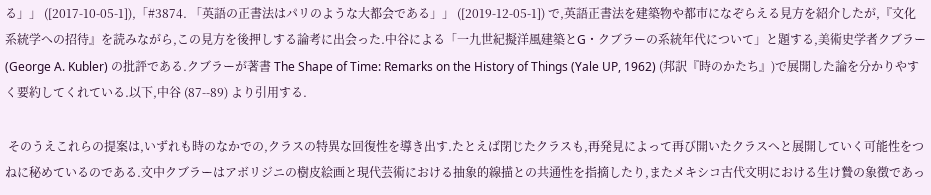る」」 ([2017-10-05-1]),「#3874. 「英語の正書法はパリのような大都会である」」 ([2019-12-05-1]) で,英語正書法を建築物や都市になぞらえる見方を紹介したが,『文化系統学への招待』を読みながら,この見方を後押しする論考に出会った.中谷による「一九世紀擬洋風建築とG・クブラーの系統年代について」と題する,美術史学者クブラー (George A. Kubler) の批評である.クブラーが著書 The Shape of Time: Remarks on the History of Things (Yale UP, 1962) (邦訳『時のかたち』)で展開した論を分かりやすく要約してくれている.以下,中谷 (87--89) より引用する.

 そのうえこれらの提案は,いずれも時のなかでの,クラスの特異な回復性を導き出す.たとえば閉じたクラスも,再発見によって再び開いたクラスへと展開していく可能性をつねに秘めているのである.文中クブラーはアボリジニの樹皮絵画と現代芸術における抽象的線描との共通性を指摘したり,またメキシコ古代文明における生け贄の象徴であっ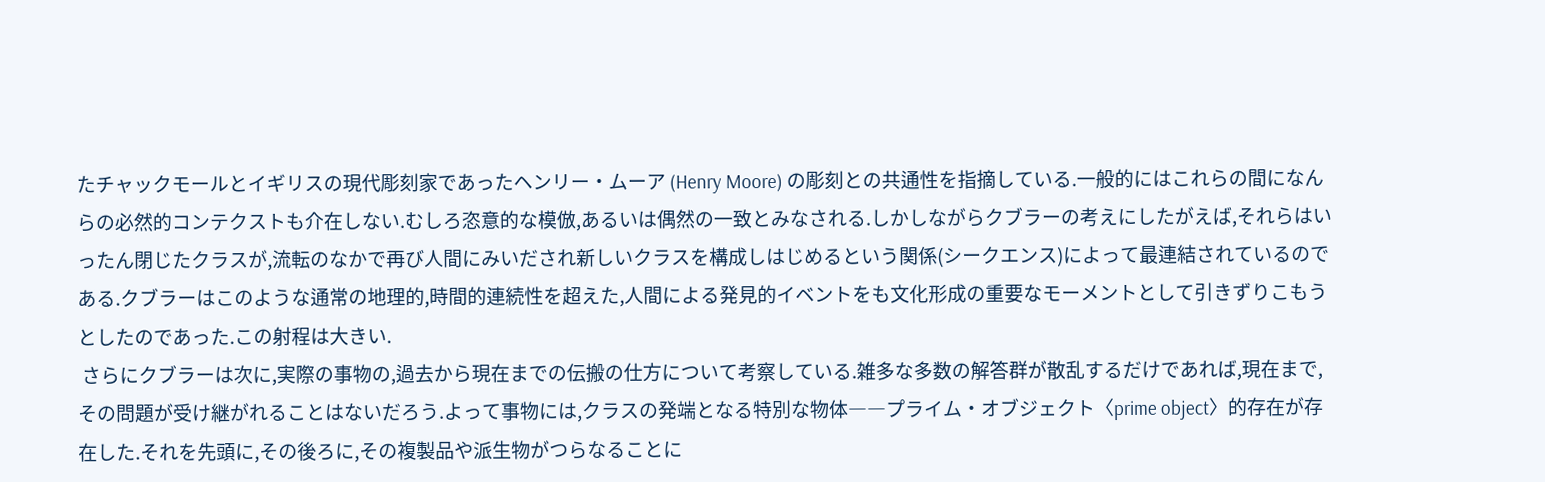たチャックモールとイギリスの現代彫刻家であったヘンリー・ムーア (Henry Moore) の彫刻との共通性を指摘している.一般的にはこれらの間になんらの必然的コンテクストも介在しない.むしろ恣意的な模倣,あるいは偶然の一致とみなされる.しかしながらクブラーの考えにしたがえば,それらはいったん閉じたクラスが,流転のなかで再び人間にみいだされ新しいクラスを構成しはじめるという関係(シークエンス)によって最連結されているのである.クブラーはこのような通常の地理的,時間的連続性を超えた,人間による発見的イベントをも文化形成の重要なモーメントとして引きずりこもうとしたのであった.この射程は大きい.
 さらにクブラーは次に,実際の事物の,過去から現在までの伝搬の仕方について考察している.雑多な多数の解答群が散乱するだけであれば,現在まで,その問題が受け継がれることはないだろう.よって事物には,クラスの発端となる特別な物体――プライム・オブジェクト〈prime object〉的存在が存在した.それを先頭に,その後ろに,その複製品や派生物がつらなることに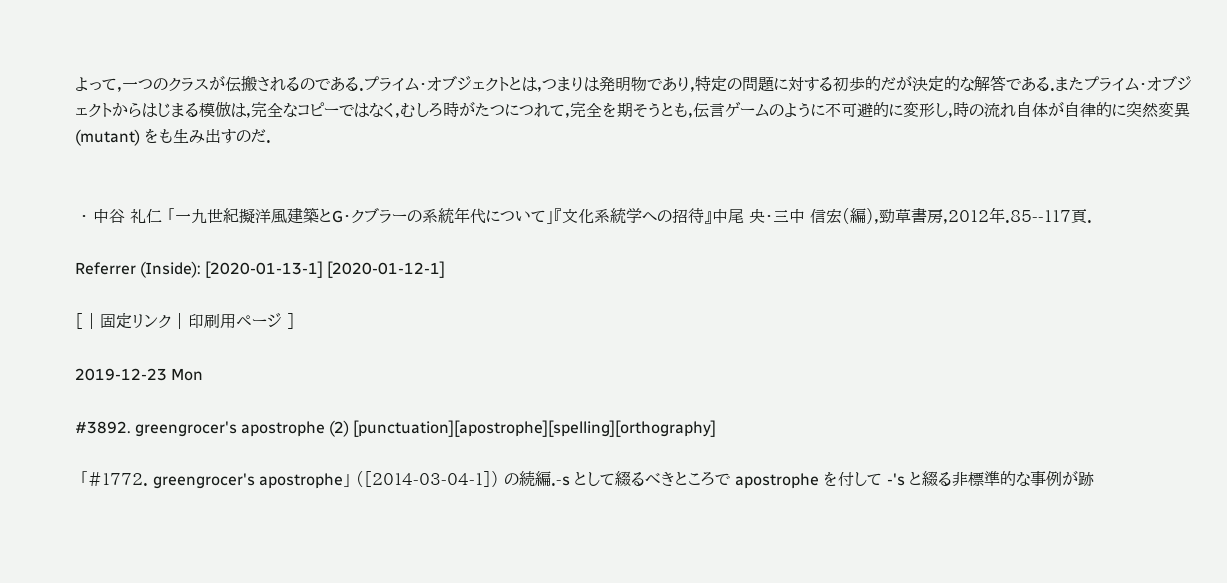よって,一つのクラスが伝搬されるのである.プライム・オブジェクトとは,つまりは発明物であり,特定の問題に対する初歩的だが決定的な解答である.またプライム・オブジェクトからはじまる模倣は,完全なコピーではなく,むしろ時がたつにつれて,完全を期そうとも,伝言ゲームのように不可避的に変形し,時の流れ自体が自律的に突然変異 (mutant) をも生み出すのだ.


 ・ 中谷 礼仁 「一九世紀擬洋風建築とG・クブラーの系統年代について」『文化系統学への招待』中尾 央・三中 信宏(編),勁草書房,2012年.85--117頁.

Referrer (Inside): [2020-01-13-1] [2020-01-12-1]

[ | 固定リンク | 印刷用ページ ]

2019-12-23 Mon

#3892. greengrocer's apostrophe (2) [punctuation][apostrophe][spelling][orthography]

 「#1772. greengrocer's apostrophe」 ([2014-03-04-1]) の続編.-s として綴るべきところで apostrophe を付して -'s と綴る非標準的な事例が跡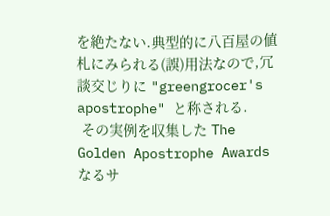を絶たない.典型的に八百屋の値札にみられる(誤)用法なので,冗談交じりに "greengrocer's apostrophe" と称される.
 その実例を収集した The Golden Apostrophe Awards なるサ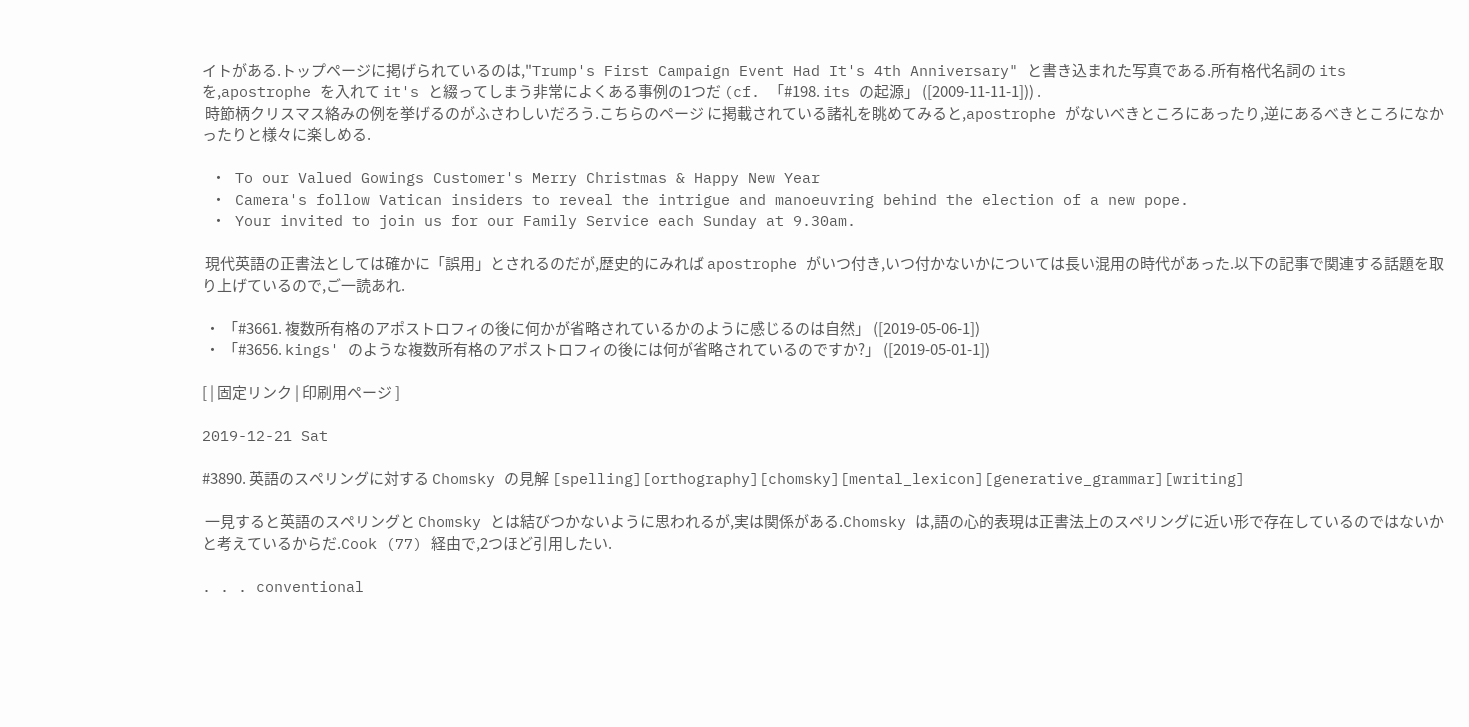イトがある.トップページに掲げられているのは,"Trump's First Campaign Event Had It's 4th Anniversary" と書き込まれた写真である.所有格代名詞の its を,apostrophe を入れて it's と綴ってしまう非常によくある事例の1つだ (cf. 「#198. its の起源」 ([2009-11-11-1])) .
 時節柄クリスマス絡みの例を挙げるのがふさわしいだろう.こちらのページ に掲載されている諸礼を眺めてみると,apostrophe がないべきところにあったり,逆にあるべきところになかったりと様々に楽しめる.

 ・ To our Valued Gowings Customer's Merry Christmas & Happy New Year
 ・ Camera's follow Vatican insiders to reveal the intrigue and manoeuvring behind the election of a new pope.
 ・ Your invited to join us for our Family Service each Sunday at 9.30am.

 現代英語の正書法としては確かに「誤用」とされるのだが,歴史的にみれば apostrophe がいつ付き,いつ付かないかについては長い混用の時代があった.以下の記事で関連する話題を取り上げているので,ご一読あれ.

 ・ 「#3661. 複数所有格のアポストロフィの後に何かが省略されているかのように感じるのは自然」 ([2019-05-06-1])
 ・ 「#3656. kings' のような複数所有格のアポストロフィの後には何が省略されているのですか?」 ([2019-05-01-1])

[ | 固定リンク | 印刷用ページ ]

2019-12-21 Sat

#3890. 英語のスペリングに対する Chomsky の見解 [spelling][orthography][chomsky][mental_lexicon][generative_grammar][writing]

 一見すると英語のスペリングと Chomsky とは結びつかないように思われるが,実は関係がある.Chomsky は,語の心的表現は正書法上のスペリングに近い形で存在しているのではないかと考えているからだ.Cook (77) 経由で,2つほど引用したい.

. . . conventional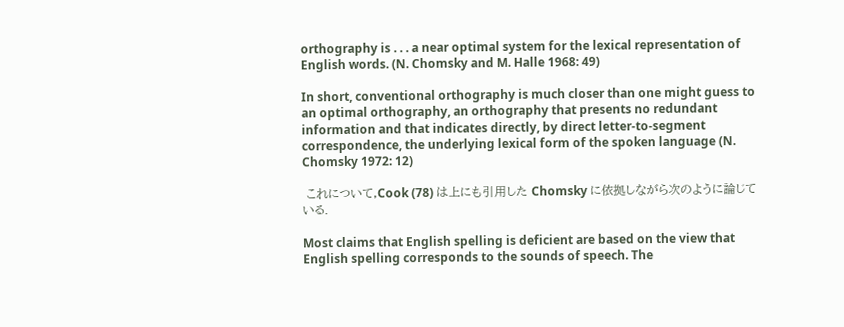orthography is . . . a near optimal system for the lexical representation of English words. (N. Chomsky and M. Halle 1968: 49)

In short, conventional orthography is much closer than one might guess to an optimal orthography, an orthography that presents no redundant information and that indicates directly, by direct letter-to-segment correspondence, the underlying lexical form of the spoken language (N. Chomsky 1972: 12)

 これについて,Cook (78) は上にも引用した Chomsky に依拠しながら次のように論じている.

Most claims that English spelling is deficient are based on the view that English spelling corresponds to the sounds of speech. The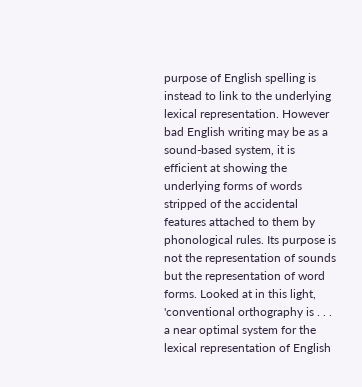purpose of English spelling is instead to link to the underlying lexical representation. However bad English writing may be as a sound-based system, it is efficient at showing the underlying forms of words stripped of the accidental features attached to them by phonological rules. Its purpose is not the representation of sounds but the representation of word forms. Looked at in this light, 'conventional orthography is . . . a near optimal system for the lexical representation of English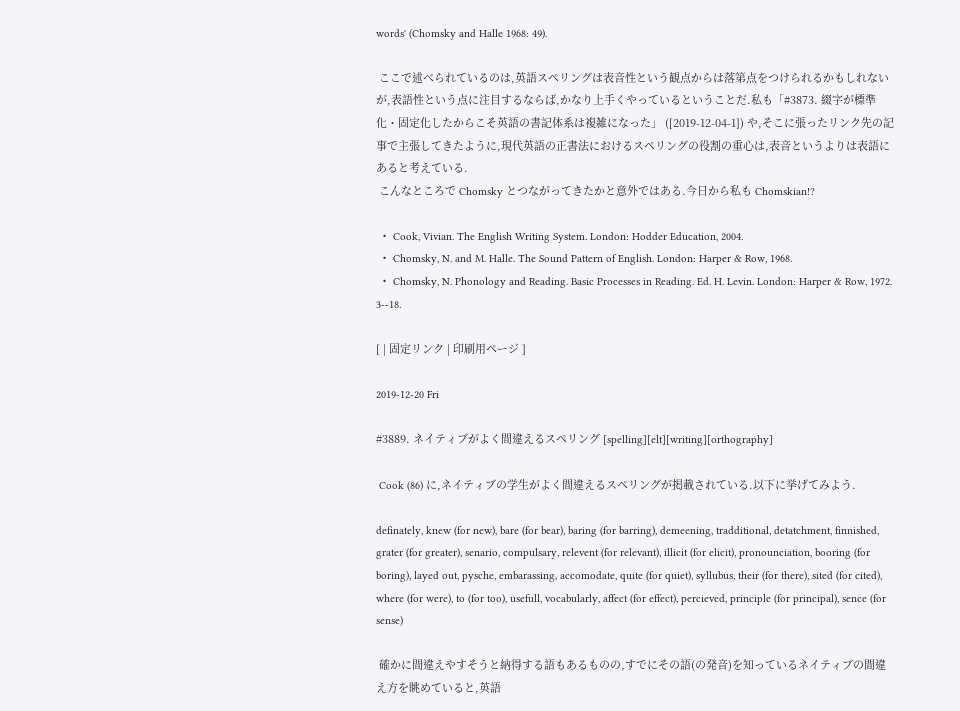words' (Chomsky and Halle 1968: 49).

 ここで述べられているのは,英語スペリングは表音性という観点からは落第点をつけられるかもしれないが,表語性という点に注目するならば,かなり上手くやっているということだ.私も「#3873. 綴字が標準化・固定化したからこそ英語の書記体系は複雑になった」 ([2019-12-04-1]) や,そこに張ったリンク先の記事で主張してきたように,現代英語の正書法におけるスペリングの役割の重心は,表音というよりは表語にあると考えている.
 こんなところで Chomsky とつながってきたかと意外ではある.今日から私も Chomskian!?

 ・ Cook, Vivian. The English Writing System. London: Hodder Education, 2004.
 ・ Chomsky, N. and M. Halle. The Sound Pattern of English. London: Harper & Row, 1968.
 ・ Chomsky, N. Phonology and Reading. Basic Processes in Reading. Ed. H. Levin. London: Harper & Row, 1972. 3--18.

[ | 固定リンク | 印刷用ページ ]

2019-12-20 Fri

#3889. ネイティブがよく間違えるスペリング [spelling][elt][writing][orthography]

 Cook (86) に,ネイティブの学生がよく間違えるスペリングが掲載されている.以下に挙げてみよう.

definately, knew (for new), bare (for bear), baring (for barring), demeening, tradditional, detatchment, finnished, grater (for greater), senario, compulsary, relevent (for relevant), illicit (for elicit), pronounciation, booring (for boring), layed out, pysche, embarassing, accomodate, quite (for quiet), syllubus, their (for there), sited (for cited), where (for were), to (for too), usefull, vocabularly, affect (for effect), percieved, principle (for principal), sence (for sense)

 確かに間違えやすそうと納得する語もあるものの,すでにその語(の発音)を知っているネイティブの間違え方を眺めていると,英語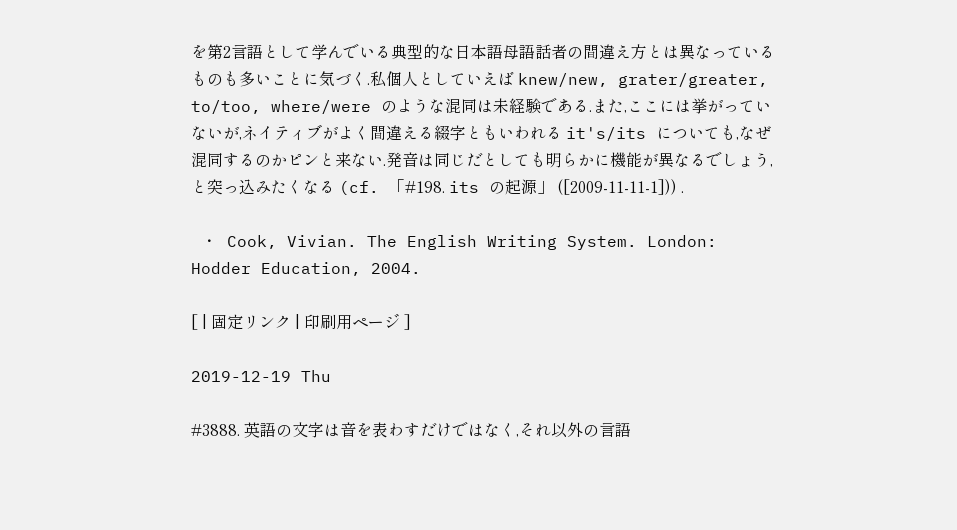を第2言語として学んでいる典型的な日本語母語話者の間違え方とは異なっているものも多いことに気づく.私個人としていえば knew/new, grater/greater, to/too, where/were のような混同は未経験である.また,ここには挙がっていないが,ネイティブがよく間違える綴字ともいわれる it's/its についても,なぜ混同するのかピンと来ない.発音は同じだとしても明らかに機能が異なるでしょう,と突っ込みたくなる (cf. 「#198. its の起源」 ([2009-11-11-1])) .

 ・ Cook, Vivian. The English Writing System. London: Hodder Education, 2004.

[ | 固定リンク | 印刷用ページ ]

2019-12-19 Thu

#3888. 英語の文字は音を表わすだけではなく,それ以外の言語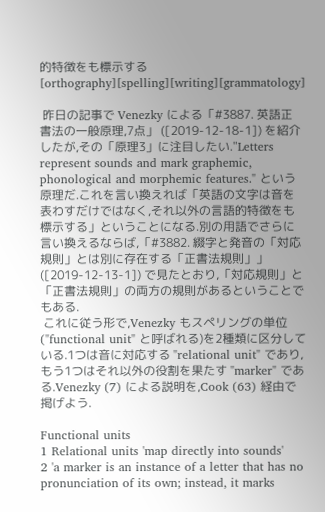的特徴をも標示する [orthography][spelling][writing][grammatology]

 昨日の記事で Venezky による「#3887. 英語正書法の一般原理,7点」 ([2019-12-18-1]) を紹介したが,その「原理3」に注目したい."Letters represent sounds and mark graphemic, phonological and morphemic features." という原理だ.これを言い換えれば「英語の文字は音を表わすだけではなく,それ以外の言語的特徴をも標示する」ということになる.別の用語でさらに言い換えるならば,「#3882. 綴字と発音の「対応規則」とは別に存在する「正書法規則」」 ([2019-12-13-1]) で見たとおり,「対応規則」と「正書法規則」の両方の規則があるということでもある.
 これに従う形で,Venezky もスペリングの単位("functional unit" と呼ばれる)を2種類に区分している.1つは音に対応する "relational unit" であり,もう1つはそれ以外の役割を果たす "marker" である.Venezky (7) による説明を,Cook (63) 経由で掲げよう.

Functional units
1 Relational units 'map directly into sounds'
2 'a marker is an instance of a letter that has no pronunciation of its own; instead, it marks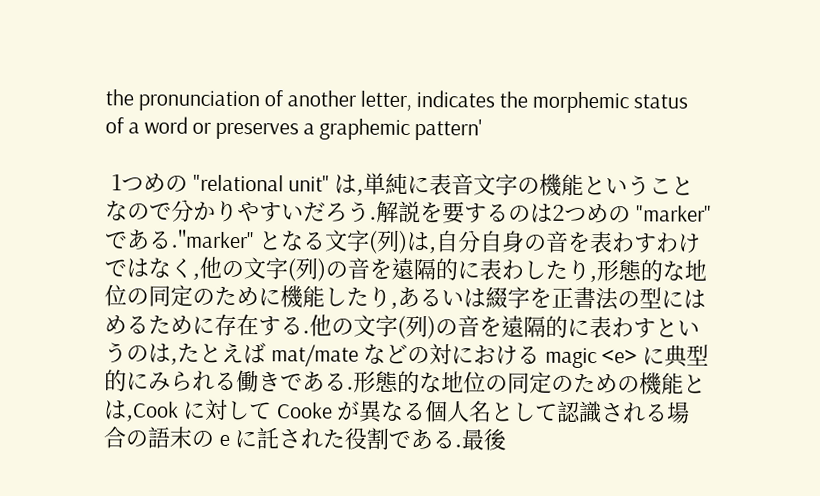the pronunciation of another letter, indicates the morphemic status of a word or preserves a graphemic pattern'

 1つめの "relational unit" は,単純に表音文字の機能ということなので分かりやすいだろう.解説を要するのは2つめの "marker" である."marker" となる文字(列)は,自分自身の音を表わすわけではなく,他の文字(列)の音を遠隔的に表わしたり,形態的な地位の同定のために機能したり,あるいは綴字を正書法の型にはめるために存在する.他の文字(列)の音を遠隔的に表わすというのは,たとえば mat/mate などの対における magic <e> に典型的にみられる働きである.形態的な地位の同定のための機能とは,Cook に対して Cooke が異なる個人名として認識される場合の語末の e に託された役割である.最後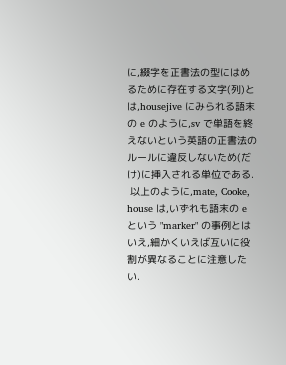に,綴字を正書法の型にはめるために存在する文字(列)とは,housejive にみられる語末の e のように,sv で単語を終えないという英語の正書法のルールに違反しないため(だけ)に挿入される単位である.
 以上のように,mate, Cooke, house は,いずれも語末の e という "marker" の事例とはいえ,細かくいえば互いに役割が異なることに注意したい.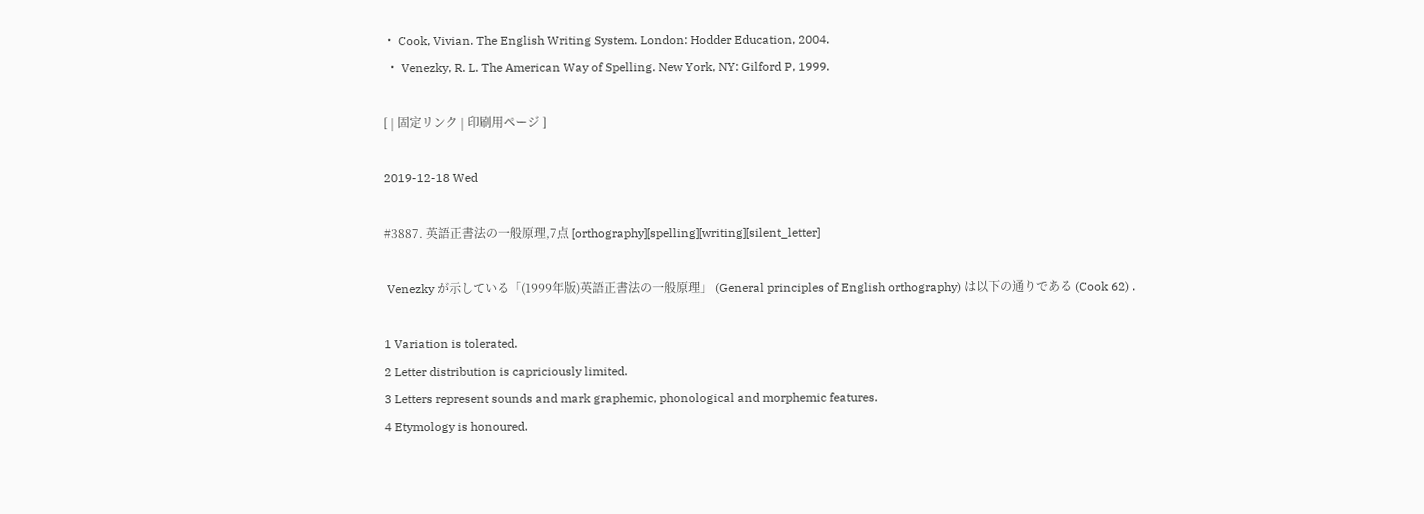・ Cook, Vivian. The English Writing System. London: Hodder Education, 2004.
 ・ Venezky, R. L. The American Way of Spelling. New York, NY: Gilford P, 1999.

[ | 固定リンク | 印刷用ページ ]

2019-12-18 Wed

#3887. 英語正書法の一般原理,7点 [orthography][spelling][writing][silent_letter]

 Venezky が示している「(1999年版)英語正書法の一般原理」 (General principles of English orthography) は以下の通りである (Cook 62) .

1 Variation is tolerated.
2 Letter distribution is capriciously limited.
3 Letters represent sounds and mark graphemic, phonological and morphemic features.
4 Etymology is honoured.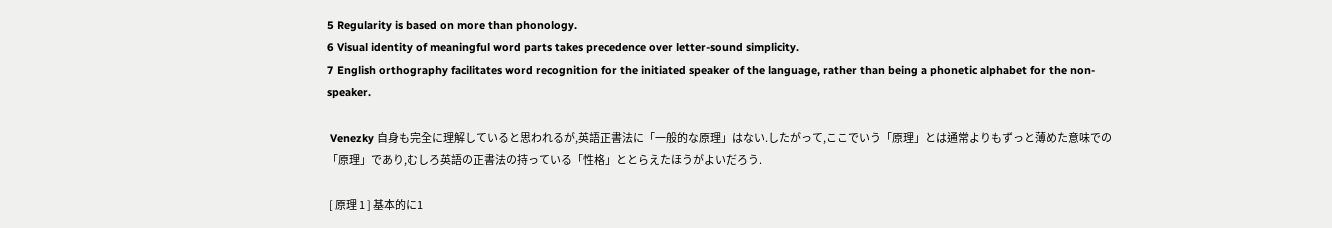5 Regularity is based on more than phonology.
6 Visual identity of meaningful word parts takes precedence over letter-sound simplicity.
7 English orthography facilitates word recognition for the initiated speaker of the language, rather than being a phonetic alphabet for the non-speaker.

 Venezky 自身も完全に理解していると思われるが,英語正書法に「一般的な原理」はない.したがって,ここでいう「原理」とは通常よりもずっと薄めた意味での「原理」であり,むしろ英語の正書法の持っている「性格」ととらえたほうがよいだろう.

 [ 原理 1 ] 基本的に1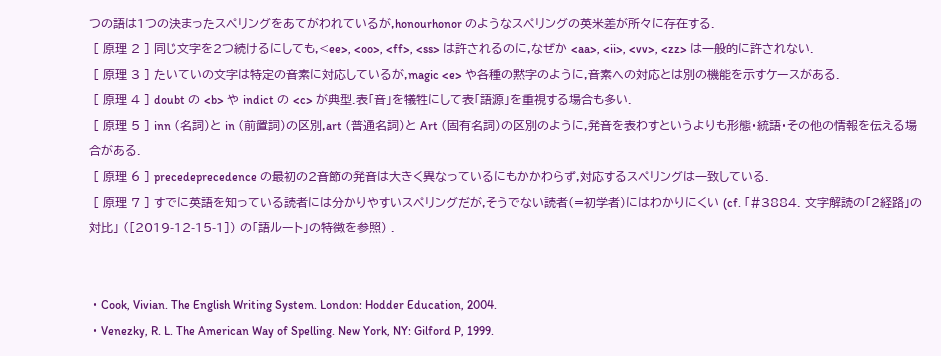つの語は1つの決まったスペリングをあてがわれているが,honourhonor のようなスペリングの英米差が所々に存在する.
 [ 原理 2 ] 同じ文字を2つ続けるにしても,<ee>, <oo>, <ff>, <ss> は許されるのに,なぜか <aa>, <ii>, <vv>, <zz> は一般的に許されない.
 [ 原理 3 ] たいていの文字は特定の音素に対応しているが,magic <e> や各種の黙字のように,音素への対応とは別の機能を示すケースがある.
 [ 原理 4 ] doubt の <b> や indict の <c> が典型.表「音」を犠牲にして表「語源」を重視する場合も多い.
 [ 原理 5 ] inn (名詞)と in (前置詞)の区別,art (普通名詞)と Art (固有名詞)の区別のように,発音を表わすというよりも形態・統語・その他の情報を伝える場合がある.
 [ 原理 6 ] precedeprecedence の最初の2音節の発音は大きく異なっているにもかかわらず,対応するスペリングは一致している.
 [ 原理 7 ] すでに英語を知っている読者には分かりやすいスペリングだが,そうでない読者(=初学者)にはわかりにくい (cf. 「#3884. 文字解読の「2経路」の対比」 ([2019-12-15-1]) の「語ルート」の特徴を参照) .


 ・ Cook, Vivian. The English Writing System. London: Hodder Education, 2004.
 ・ Venezky, R. L. The American Way of Spelling. New York, NY: Gilford P, 1999.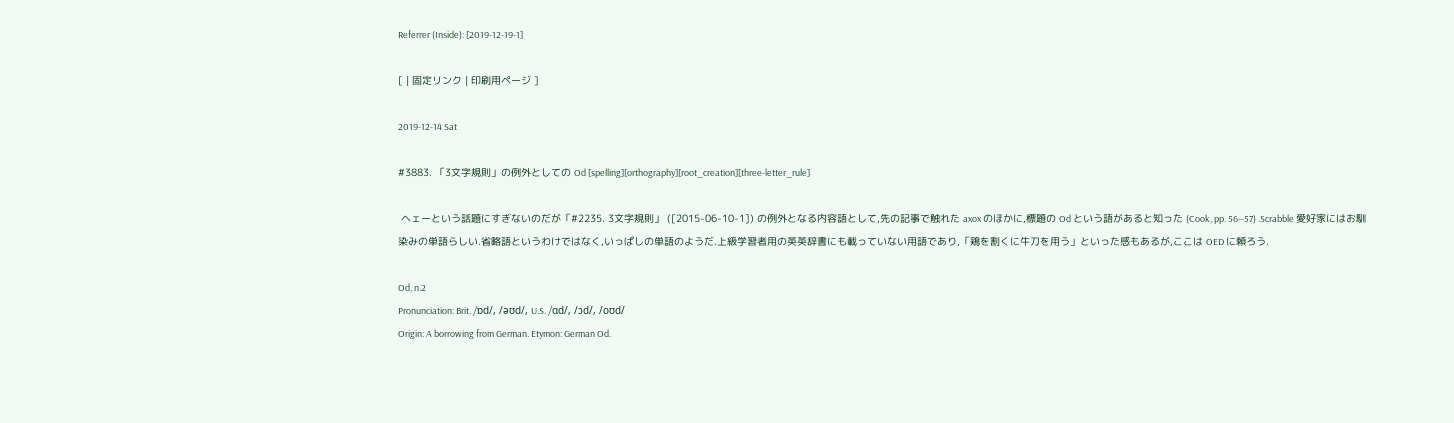Referrer (Inside): [2019-12-19-1]

[ | 固定リンク | 印刷用ページ ]

2019-12-14 Sat

#3883. 「3文字規則」の例外としての Od [spelling][orthography][root_creation][three-letter_rule]

 ヘェーという話題にすぎないのだが「#2235. 3文字規則」 ([2015-06-10-1]) の例外となる内容語として,先の記事で触れた axox のほかに,標題の Od という語があると知った (Cook, pp. 56--57) .Scrabble 愛好家にはお馴染みの単語らしい.省略語というわけではなく,いっぱしの単語のようだ.上級学習者用の英英辞書にも載っていない用語であり,「鶏を割くに牛刀を用う」といった感もあるが,ここは OED に頼ろう.

Od, n.2
Pronunciation: Brit. /ɒd/, /əʊd/, U.S. /ɑd/, /ɔd/, /oʊd/
Origin: A borrowing from German. Etymon: German Od.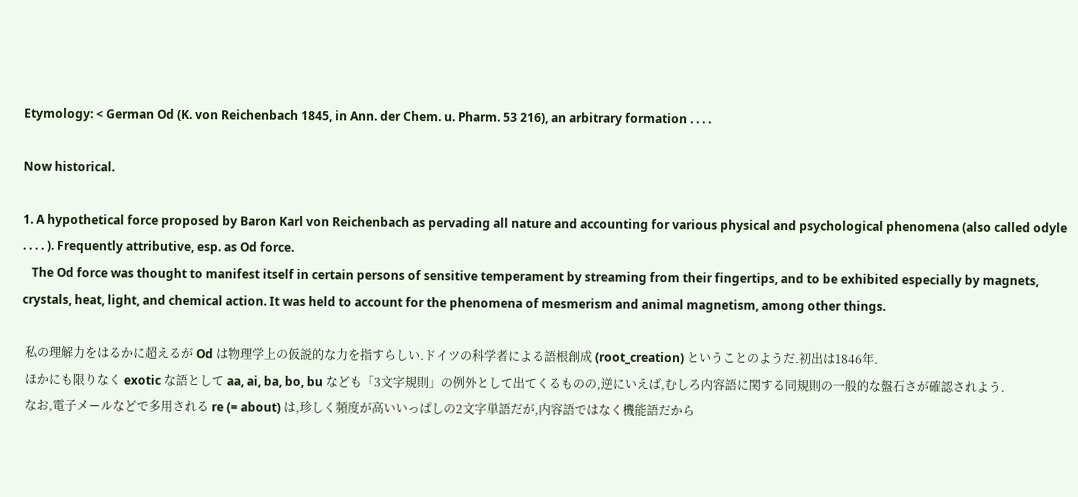Etymology: < German Od (K. von Reichenbach 1845, in Ann. der Chem. u. Pharm. 53 216), an arbitrary formation . . . .

Now historical.

1. A hypothetical force proposed by Baron Karl von Reichenbach as pervading all nature and accounting for various physical and psychological phenomena (also called odyle . . . . ). Frequently attributive, esp. as Od force.
   The Od force was thought to manifest itself in certain persons of sensitive temperament by streaming from their fingertips, and to be exhibited especially by magnets, crystals, heat, light, and chemical action. It was held to account for the phenomena of mesmerism and animal magnetism, among other things.

 私の理解力をはるかに超えるが Od は物理学上の仮説的な力を指すらしい.ドイツの科学者による語根創成 (root_creation) ということのようだ.初出は1846年.
 ほかにも限りなく exotic な語として aa, ai, ba, bo, bu なども「3文字規則」の例外として出てくるものの,逆にいえば,むしろ内容語に関する同規則の一般的な盤石さが確認されよう.
 なお,電子メールなどで多用される re (= about) は,珍しく頻度が高いいっぱしの2文字単語だが,内容語ではなく機能語だから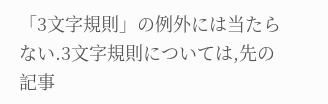「3文字規則」の例外には当たらない.3文字規則については,先の記事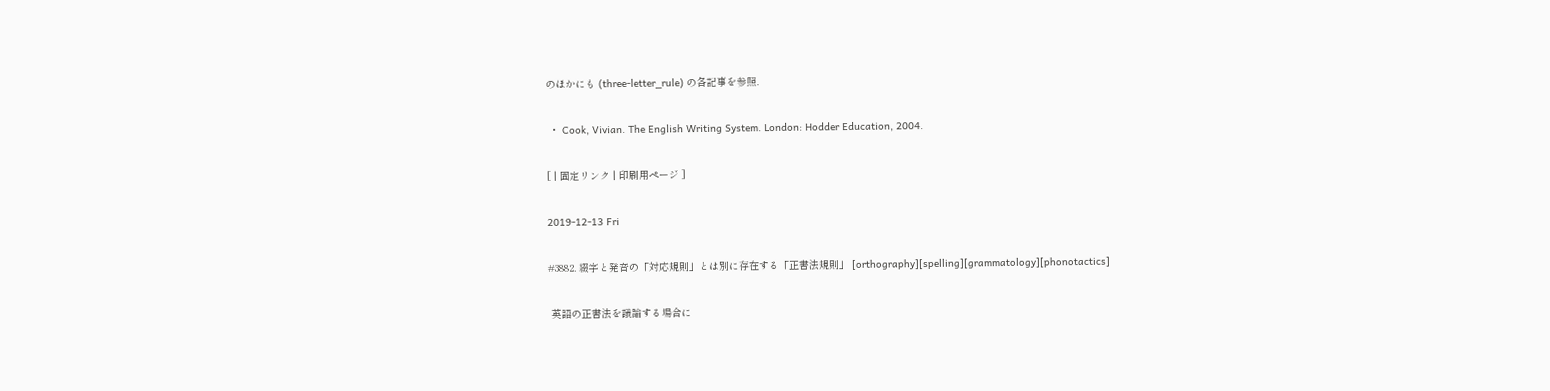のほかにも (three-letter_rule) の各記事を参照.

 ・ Cook, Vivian. The English Writing System. London: Hodder Education, 2004.

[ | 固定リンク | 印刷用ページ ]

2019-12-13 Fri

#3882. 綴字と発音の「対応規則」とは別に存在する「正書法規則」 [orthography][spelling][grammatology][phonotactics]

 英語の正書法を議論する場合に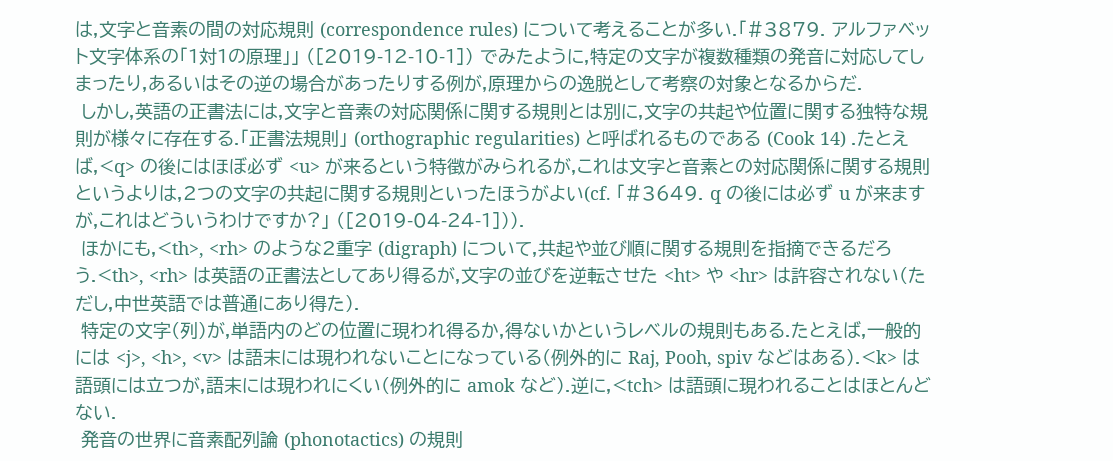は,文字と音素の間の対応規則 (correspondence rules) について考えることが多い.「#3879. アルファベット文字体系の「1対1の原理」」 ([2019-12-10-1]) でみたように,特定の文字が複数種類の発音に対応してしまったり,あるいはその逆の場合があったりする例が,原理からの逸脱として考察の対象となるからだ.
 しかし,英語の正書法には,文字と音素の対応関係に関する規則とは別に,文字の共起や位置に関する独特な規則が様々に存在する.「正書法規則」 (orthographic regularities) と呼ばれるものである (Cook 14) .たとえば,<q> の後にはほぼ必ず <u> が来るという特徴がみられるが,これは文字と音素との対応関係に関する規則というよりは,2つの文字の共起に関する規則といったほうがよい(cf. 「#3649. q の後には必ず u が来ますが,これはどういうわけですか?」 ([2019-04-24-1])).
 ほかにも,<th>, <rh> のような2重字 (digraph) について,共起や並び順に関する規則を指摘できるだろう.<th>, <rh> は英語の正書法としてあり得るが,文字の並びを逆転させた <ht> や <hr> は許容されない(ただし,中世英語では普通にあり得た).
 特定の文字(列)が,単語内のどの位置に現われ得るか,得ないかというレベルの規則もある.たとえば,一般的には <j>, <h>, <v> は語末には現われないことになっている(例外的に Raj, Pooh, spiv などはある).<k> は語頭には立つが,語末には現われにくい(例外的に amok など).逆に,<tch> は語頭に現われることはほとんどない.
 発音の世界に音素配列論 (phonotactics) の規則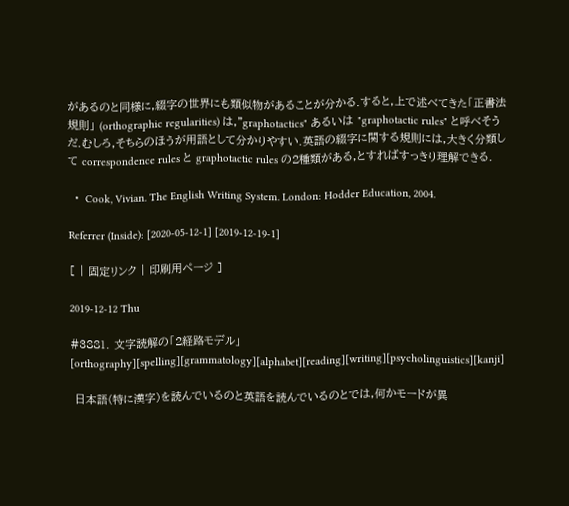があるのと同様に,綴字の世界にも類似物があることが分かる.すると,上で述べてきた「正書法規則」 (orthographic regularities) は,"graphotactics" あるいは "graphotactic rules" と呼べそうだ.むしろ,そちらのほうが用語として分かりやすい.英語の綴字に関する規則には,大きく分類して correspondence rules と graphotactic rules の2種類がある,とすればすっきり理解できる.

 ・ Cook, Vivian. The English Writing System. London: Hodder Education, 2004.

Referrer (Inside): [2020-05-12-1] [2019-12-19-1]

[ | 固定リンク | 印刷用ページ ]

2019-12-12 Thu

#3881. 文字読解の「2経路モデル」 [orthography][spelling][grammatology][alphabet][reading][writing][psycholinguistics][kanji]

 日本語(特に漢字)を読んでいるのと英語を読んでいるのとでは,何かモードが異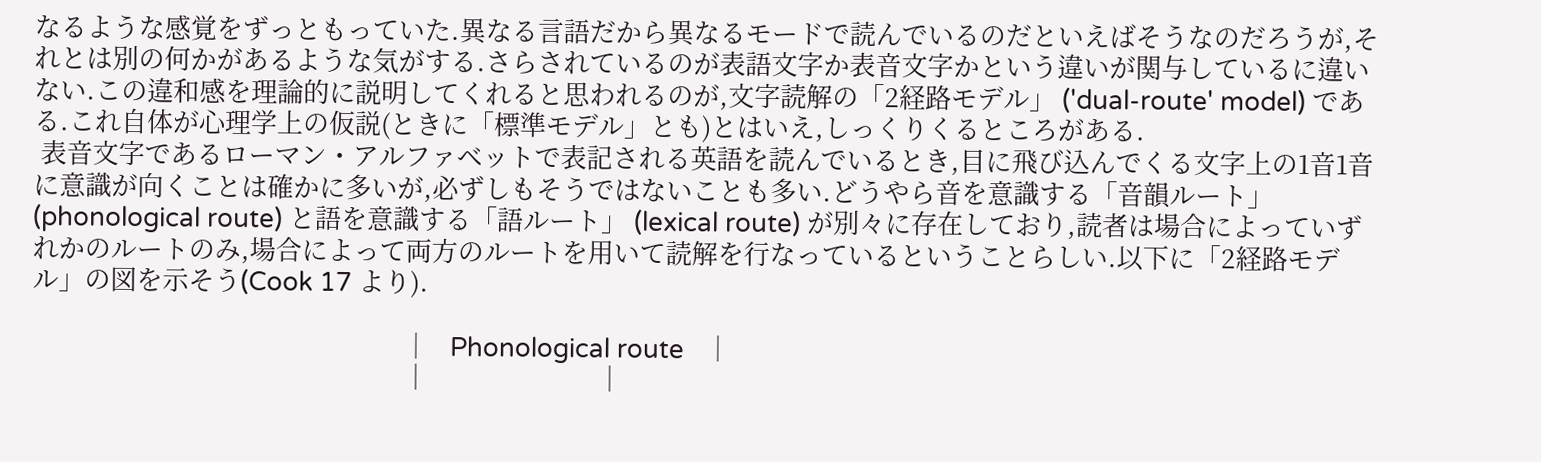なるような感覚をずっともっていた.異なる言語だから異なるモードで読んでいるのだといえばそうなのだろうが,それとは別の何かがあるような気がする.さらされているのが表語文字か表音文字かという違いが関与しているに違いない.この違和感を理論的に説明してくれると思われるのが,文字読解の「2経路モデル」 ('dual-route' model) である.これ自体が心理学上の仮説(ときに「標準モデル」とも)とはいえ,しっくりくるところがある.
 表音文字であるローマン・アルファベットで表記される英語を読んでいるとき,目に飛び込んでくる文字上の1音1音に意識が向くことは確かに多いが,必ずしもそうではないことも多い.どうやら音を意識する「音韻ルート」 (phonological route) と語を意識する「語ルート」 (lexical route) が別々に存在しており,読者は場合によっていずれかのルートのみ,場合によって両方のルートを用いて読解を行なっているということらしい.以下に「2経路モデル」の図を示そう(Cook 17 より).

                                                     │   Phonological route   │
                                                     │                        │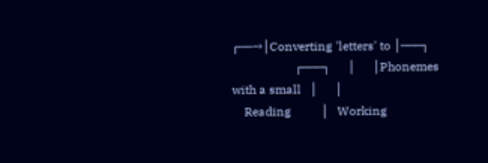┌──→│Converting 'letters' to │───┐
                     ┌───┐      │      │Phonemes with a small   │      │
    Reading          │   Working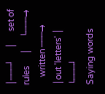│───┘      │      set of rules      │      └───→
    written ───→ │out 'letters' │              └───┘                  Saying words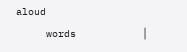aloud
     words           │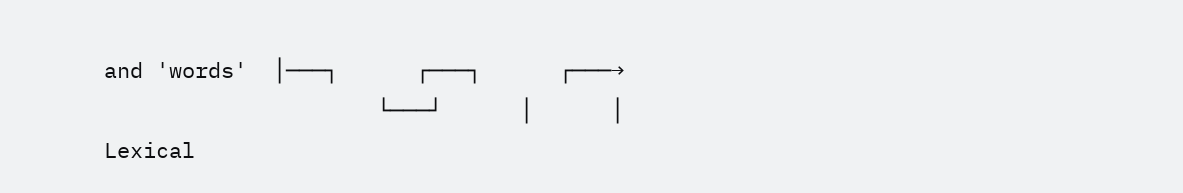and 'words'  │───┐      ┌───┐      ┌───→
                     └───┘      │      │     Lexical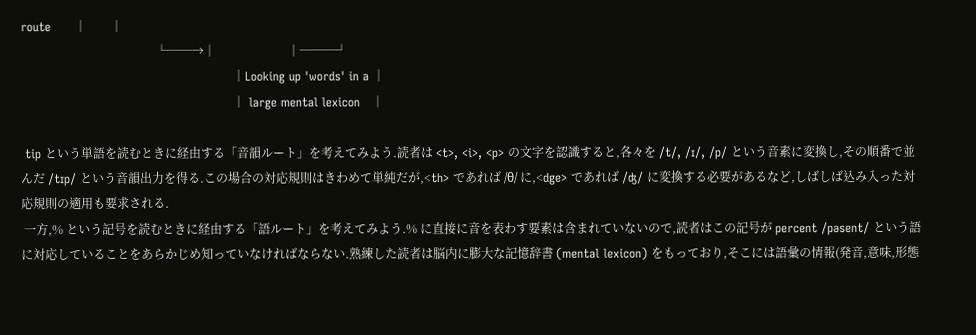route      │      │
                                             └──→│                        │───┘
                                                     │Looking up 'words' in a │
                                                     │ large mental lexicon   │

 tip という単語を読むときに経由する「音韻ルート」を考えてみよう.読者は <t>, <i>, <p> の文字を認識すると,各々を /t/, /ɪ/, /p/ という音素に変換し,その順番で並んだ /tɪp/ という音韻出力を得る.この場合の対応規則はきわめて単純だが,<th> であれば /θ/ に,<dge> であれば /ʤ/ に変換する必要があるなど,しばしば込み入った対応規則の適用も要求される.
 一方,% という記号を読むときに経由する「語ルート」を考えてみよう.% に直接に音を表わす要素は含まれていないので,読者はこの記号が percent /pəsent/ という語に対応していることをあらかじめ知っていなければならない.熟練した読者は脳内に膨大な記憶辞書 (mental lexicon) をもっており,そこには語彙の情報(発音,意味,形態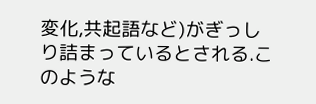変化,共起語など)がぎっしり詰まっているとされる.このような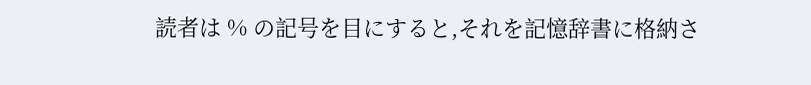読者は % の記号を目にすると,それを記憶辞書に格納さ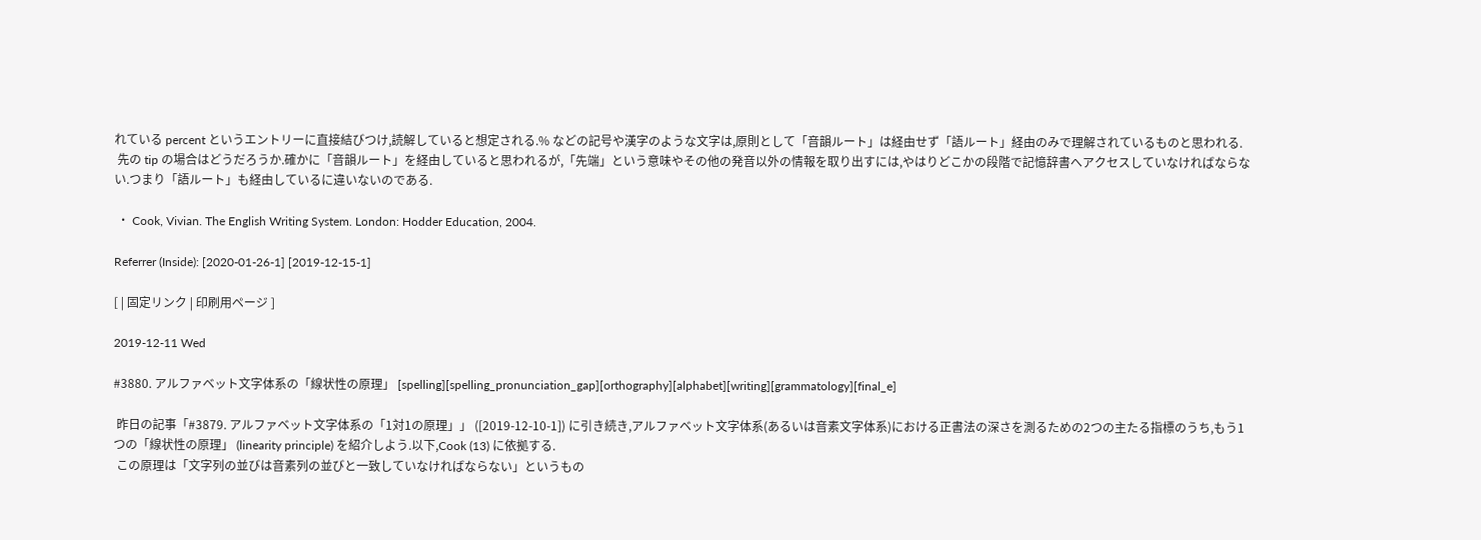れている percent というエントリーに直接結びつけ,読解していると想定される.% などの記号や漢字のような文字は,原則として「音韻ルート」は経由せず「語ルート」経由のみで理解されているものと思われる.
 先の tip の場合はどうだろうか.確かに「音韻ルート」を経由していると思われるが,「先端」という意味やその他の発音以外の情報を取り出すには,やはりどこかの段階で記憶辞書へアクセスしていなければならない.つまり「語ルート」も経由しているに違いないのである.

 ・ Cook, Vivian. The English Writing System. London: Hodder Education, 2004.

Referrer (Inside): [2020-01-26-1] [2019-12-15-1]

[ | 固定リンク | 印刷用ページ ]

2019-12-11 Wed

#3880. アルファベット文字体系の「線状性の原理」 [spelling][spelling_pronunciation_gap][orthography][alphabet][writing][grammatology][final_e]

 昨日の記事「#3879. アルファベット文字体系の「1対1の原理」」 ([2019-12-10-1]) に引き続き,アルファベット文字体系(あるいは音素文字体系)における正書法の深さを測るための2つの主たる指標のうち,もう1つの「線状性の原理」 (linearity principle) を紹介しよう.以下,Cook (13) に依拠する.
 この原理は「文字列の並びは音素列の並びと一致していなければならない」というもの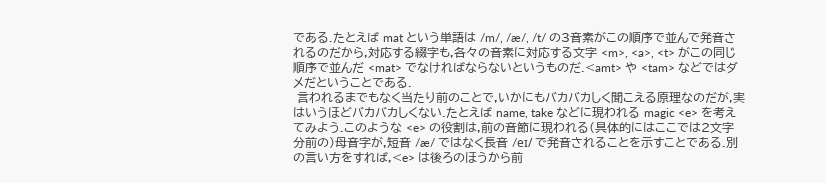である.たとえば mat という単語は /m/, /æ/, /t/ の3音素がこの順序で並んで発音されるのだから,対応する綴字も,各々の音素に対応する文字 <m>, <a>, <t> がこの同じ順序で並んだ <mat> でなければならないというものだ.<amt> や <tam> などではダメだということである.
 言われるまでもなく当たり前のことで,いかにもバカバカしく聞こえる原理なのだが,実はいうほどバカバカしくない.たとえば name, take などに現われる magic <e> を考えてみよう.このような <e> の役割は,前の音節に現われる(具体的にはここでは2文字分前の)母音字が,短音 /æ/ ではなく長音 /eɪ/ で発音されることを示すことである.別の言い方をすれば,<e> は後ろのほうから前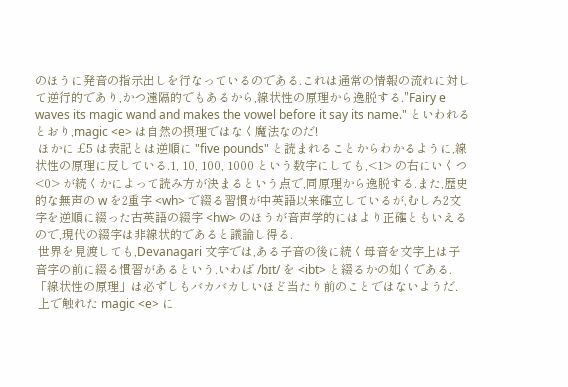のほうに発音の指示出しを行なっているのである.これは通常の情報の流れに対して逆行的であり,かつ遠隔的でもあるから,線状性の原理から逸脱する."Fairy e waves its magic wand and makes the vowel before it say its name." といわれるとおり,magic <e> は自然の摂理ではなく魔法なのだ!
 ほかに £5 は表記とは逆順に "five pounds" と読まれることからわかるように,線状性の原理に反している.1, 10, 100, 1000 という数字にしても,<1> の右にいくつ <0> が続くかによって読み方が決まるという点で,同原理から逸脱する.また,歴史的な無声の w を2重字 <wh> で綴る習慣が中英語以来確立しているが,むしろ2文字を逆順に綴った古英語の綴字 <hw> のほうが音声学的にはより正確ともいえるので,現代の綴字は非線状的であると議論し得る.
 世界を見渡しても,Devanagari 文字では,ある子音の後に続く母音を文字上は子音字の前に綴る慣習があるという.いわば /bɪt/ を <ibt> と綴るかの如くである.「線状性の原理」は必ずしもバカバカしいほど当たり前のことではないようだ.
 上で触れた magic <e> に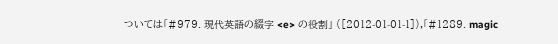ついては「#979. 現代英語の綴字 <e> の役割」 ([2012-01-01-1]),「#1289. magic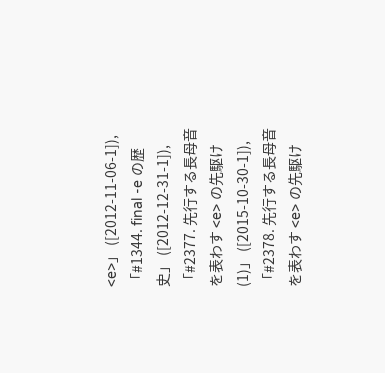<e>」 ([2012-11-06-1]),「#1344. final -e の歴史」 ([2012-12-31-1]),「#2377. 先行する長母音を表わす <e> の先駆け (1)」 ([2015-10-30-1]),「#2378. 先行する長母音を表わす <e> の先駆け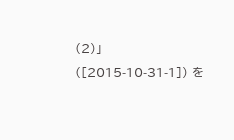(2)」 ([2015-10-31-1]) を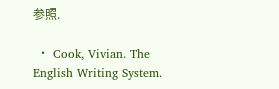参照.

 ・ Cook, Vivian. The English Writing System.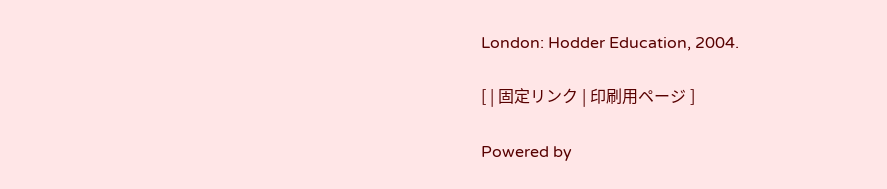London: Hodder Education, 2004.

[ | 固定リンク | 印刷用ページ ]

Powered by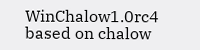WinChalow1.0rc4 based on chalow